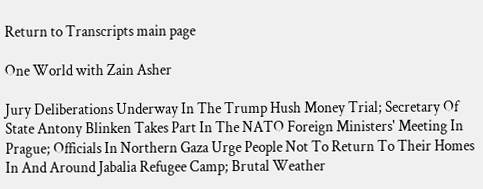Return to Transcripts main page

One World with Zain Asher

Jury Deliberations Underway In The Trump Hush Money Trial; Secretary Of State Antony Blinken Takes Part In The NATO Foreign Ministers' Meeting In Prague; Officials In Northern Gaza Urge People Not To Return To Their Homes In And Around Jabalia Refugee Camp; Brutal Weather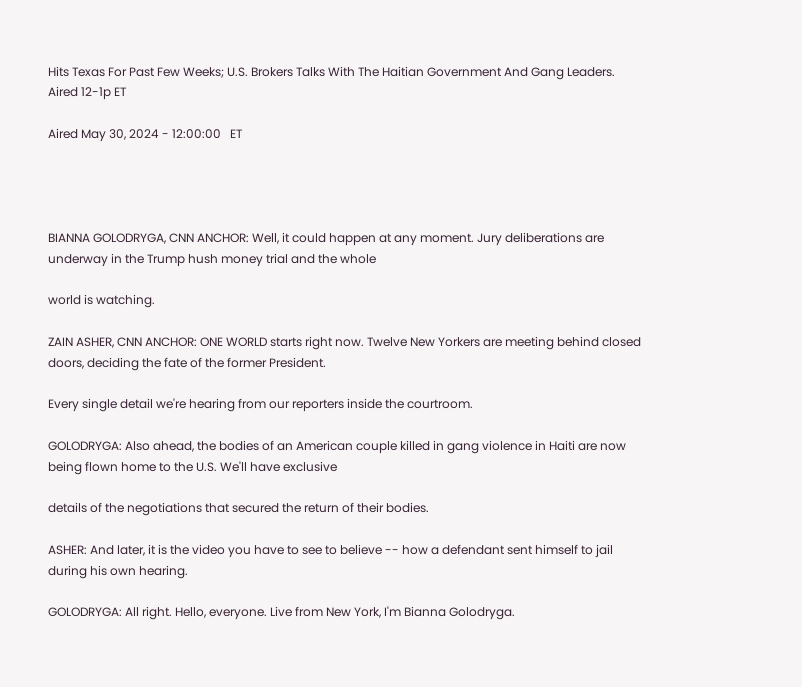Hits Texas For Past Few Weeks; U.S. Brokers Talks With The Haitian Government And Gang Leaders. Aired 12-1p ET

Aired May 30, 2024 - 12:00:00   ET




BIANNA GOLODRYGA, CNN ANCHOR: Well, it could happen at any moment. Jury deliberations are underway in the Trump hush money trial and the whole

world is watching.

ZAIN ASHER, CNN ANCHOR: ONE WORLD starts right now. Twelve New Yorkers are meeting behind closed doors, deciding the fate of the former President.

Every single detail we're hearing from our reporters inside the courtroom.

GOLODRYGA: Also ahead, the bodies of an American couple killed in gang violence in Haiti are now being flown home to the U.S. We'll have exclusive

details of the negotiations that secured the return of their bodies.

ASHER: And later, it is the video you have to see to believe -- how a defendant sent himself to jail during his own hearing.

GOLODRYGA: All right. Hello, everyone. Live from New York, I'm Bianna Golodryga.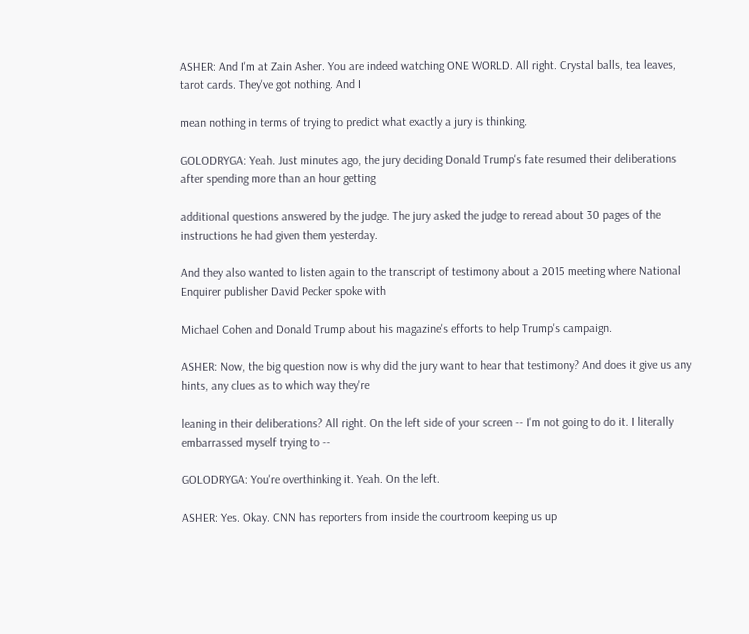ASHER: And I'm at Zain Asher. You are indeed watching ONE WORLD. All right. Crystal balls, tea leaves, tarot cards. They've got nothing. And I

mean nothing in terms of trying to predict what exactly a jury is thinking.

GOLODRYGA: Yeah. Just minutes ago, the jury deciding Donald Trump's fate resumed their deliberations after spending more than an hour getting

additional questions answered by the judge. The jury asked the judge to reread about 30 pages of the instructions he had given them yesterday.

And they also wanted to listen again to the transcript of testimony about a 2015 meeting where National Enquirer publisher David Pecker spoke with

Michael Cohen and Donald Trump about his magazine's efforts to help Trump's campaign.

ASHER: Now, the big question now is why did the jury want to hear that testimony? And does it give us any hints, any clues as to which way they're

leaning in their deliberations? All right. On the left side of your screen -- I'm not going to do it. I literally embarrassed myself trying to --

GOLODRYGA: You're overthinking it. Yeah. On the left.

ASHER: Yes. Okay. CNN has reporters from inside the courtroom keeping us up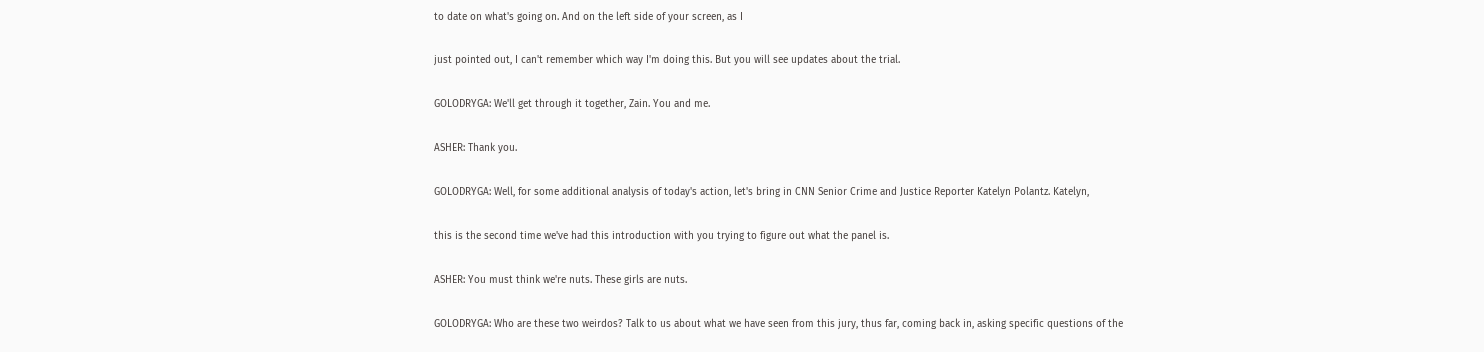to date on what's going on. And on the left side of your screen, as I

just pointed out, I can't remember which way I'm doing this. But you will see updates about the trial.

GOLODRYGA: We'll get through it together, Zain. You and me.

ASHER: Thank you.

GOLODRYGA: Well, for some additional analysis of today's action, let's bring in CNN Senior Crime and Justice Reporter Katelyn Polantz. Katelyn,

this is the second time we've had this introduction with you trying to figure out what the panel is.

ASHER: You must think we're nuts. These girls are nuts.

GOLODRYGA: Who are these two weirdos? Talk to us about what we have seen from this jury, thus far, coming back in, asking specific questions of the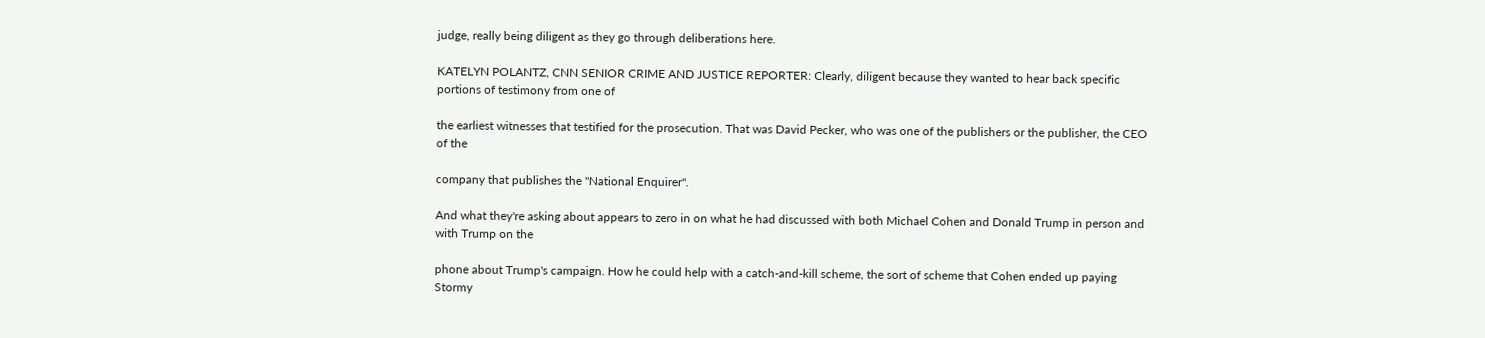judge, really being diligent as they go through deliberations here.

KATELYN POLANTZ, CNN SENIOR CRIME AND JUSTICE REPORTER: Clearly, diligent because they wanted to hear back specific portions of testimony from one of

the earliest witnesses that testified for the prosecution. That was David Pecker, who was one of the publishers or the publisher, the CEO of the

company that publishes the "National Enquirer".

And what they're asking about appears to zero in on what he had discussed with both Michael Cohen and Donald Trump in person and with Trump on the

phone about Trump's campaign. How he could help with a catch-and-kill scheme, the sort of scheme that Cohen ended up paying Stormy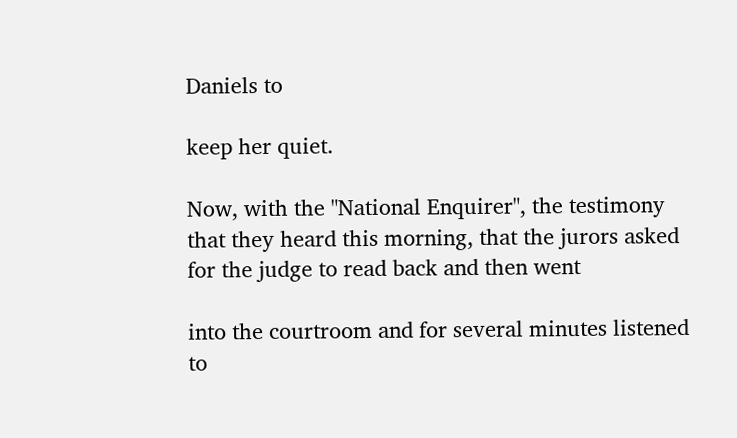Daniels to

keep her quiet.

Now, with the "National Enquirer", the testimony that they heard this morning, that the jurors asked for the judge to read back and then went

into the courtroom and for several minutes listened to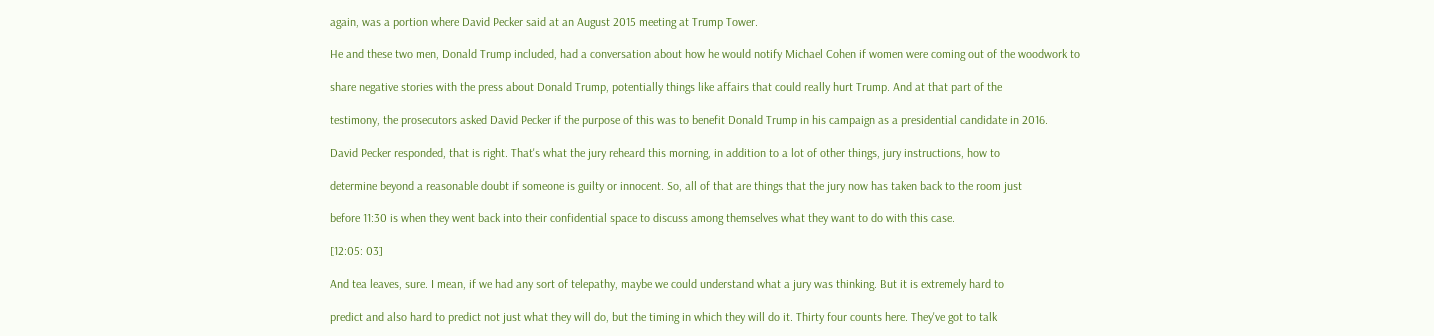again, was a portion where David Pecker said at an August 2015 meeting at Trump Tower.

He and these two men, Donald Trump included, had a conversation about how he would notify Michael Cohen if women were coming out of the woodwork to

share negative stories with the press about Donald Trump, potentially things like affairs that could really hurt Trump. And at that part of the

testimony, the prosecutors asked David Pecker if the purpose of this was to benefit Donald Trump in his campaign as a presidential candidate in 2016.

David Pecker responded, that is right. That's what the jury reheard this morning, in addition to a lot of other things, jury instructions, how to

determine beyond a reasonable doubt if someone is guilty or innocent. So, all of that are things that the jury now has taken back to the room just

before 11:30 is when they went back into their confidential space to discuss among themselves what they want to do with this case.

[12:05: 03]

And tea leaves, sure. I mean, if we had any sort of telepathy, maybe we could understand what a jury was thinking. But it is extremely hard to

predict and also hard to predict not just what they will do, but the timing in which they will do it. Thirty four counts here. They've got to talk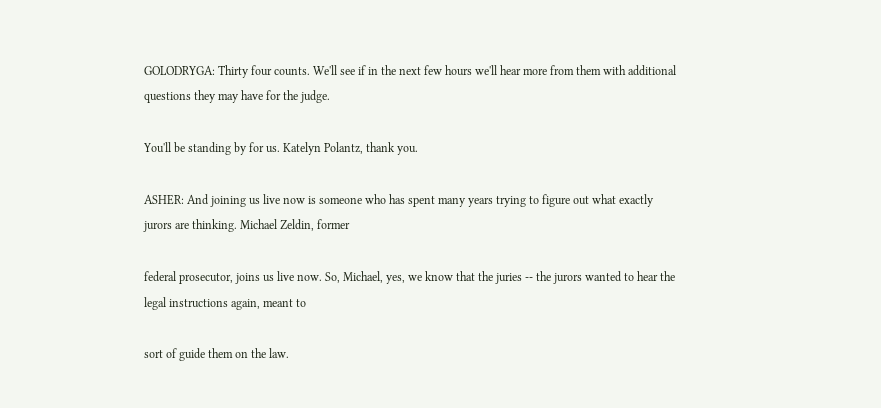GOLODRYGA: Thirty four counts. We'll see if in the next few hours we'll hear more from them with additional questions they may have for the judge.

You'll be standing by for us. Katelyn Polantz, thank you.

ASHER: And joining us live now is someone who has spent many years trying to figure out what exactly jurors are thinking. Michael Zeldin, former

federal prosecutor, joins us live now. So, Michael, yes, we know that the juries -- the jurors wanted to hear the legal instructions again, meant to

sort of guide them on the law.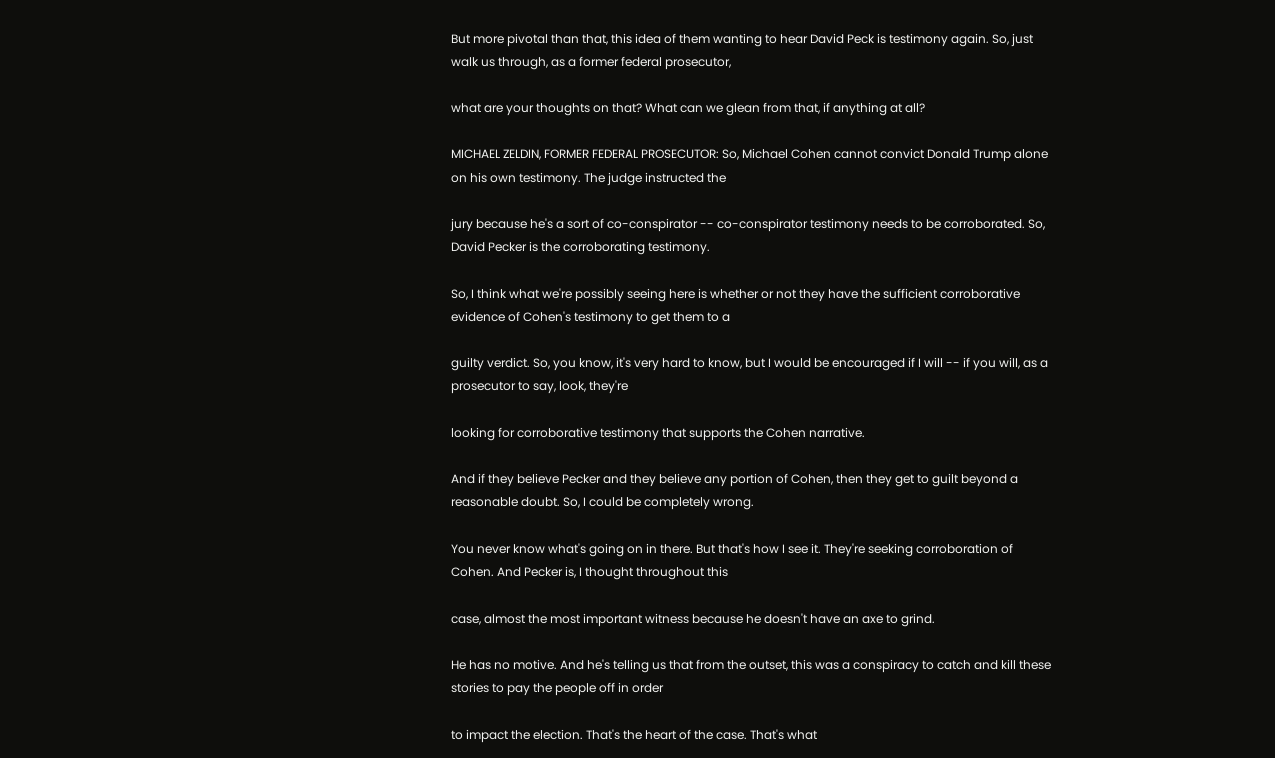But more pivotal than that, this idea of them wanting to hear David Peck is testimony again. So, just walk us through, as a former federal prosecutor,

what are your thoughts on that? What can we glean from that, if anything at all?

MICHAEL ZELDIN, FORMER FEDERAL PROSECUTOR: So, Michael Cohen cannot convict Donald Trump alone on his own testimony. The judge instructed the

jury because he's a sort of co-conspirator -- co-conspirator testimony needs to be corroborated. So, David Pecker is the corroborating testimony.

So, I think what we're possibly seeing here is whether or not they have the sufficient corroborative evidence of Cohen's testimony to get them to a

guilty verdict. So, you know, it's very hard to know, but I would be encouraged if I will -- if you will, as a prosecutor to say, look, they're

looking for corroborative testimony that supports the Cohen narrative.

And if they believe Pecker and they believe any portion of Cohen, then they get to guilt beyond a reasonable doubt. So, I could be completely wrong.

You never know what's going on in there. But that's how I see it. They're seeking corroboration of Cohen. And Pecker is, I thought throughout this

case, almost the most important witness because he doesn't have an axe to grind.

He has no motive. And he's telling us that from the outset, this was a conspiracy to catch and kill these stories to pay the people off in order

to impact the election. That's the heart of the case. That's what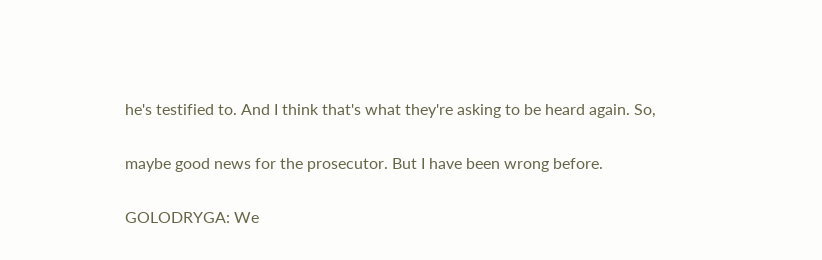he's testified to. And I think that's what they're asking to be heard again. So,

maybe good news for the prosecutor. But I have been wrong before.

GOLODRYGA: We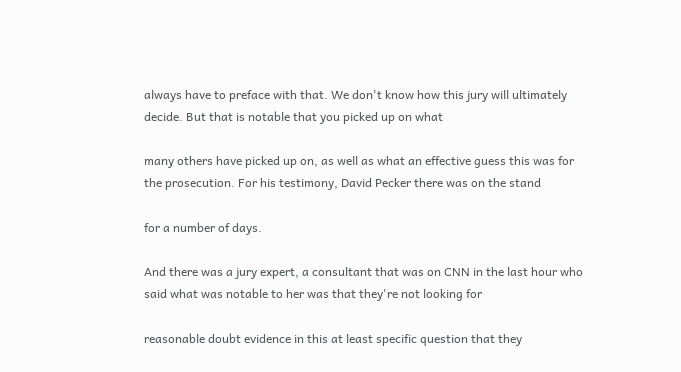always have to preface with that. We don't know how this jury will ultimately decide. But that is notable that you picked up on what

many others have picked up on, as well as what an effective guess this was for the prosecution. For his testimony, David Pecker there was on the stand

for a number of days.

And there was a jury expert, a consultant that was on CNN in the last hour who said what was notable to her was that they're not looking for

reasonable doubt evidence in this at least specific question that they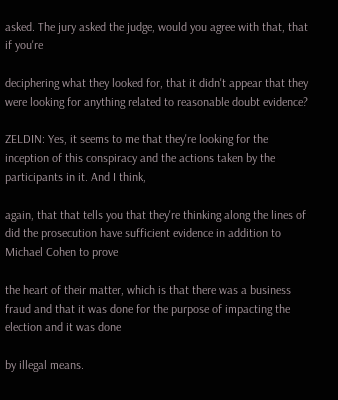asked. The jury asked the judge, would you agree with that, that if you're

deciphering what they looked for, that it didn't appear that they were looking for anything related to reasonable doubt evidence?

ZELDIN: Yes, it seems to me that they're looking for the inception of this conspiracy and the actions taken by the participants in it. And I think,

again, that that tells you that they're thinking along the lines of did the prosecution have sufficient evidence in addition to Michael Cohen to prove

the heart of their matter, which is that there was a business fraud and that it was done for the purpose of impacting the election and it was done

by illegal means.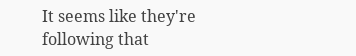It seems like they're following that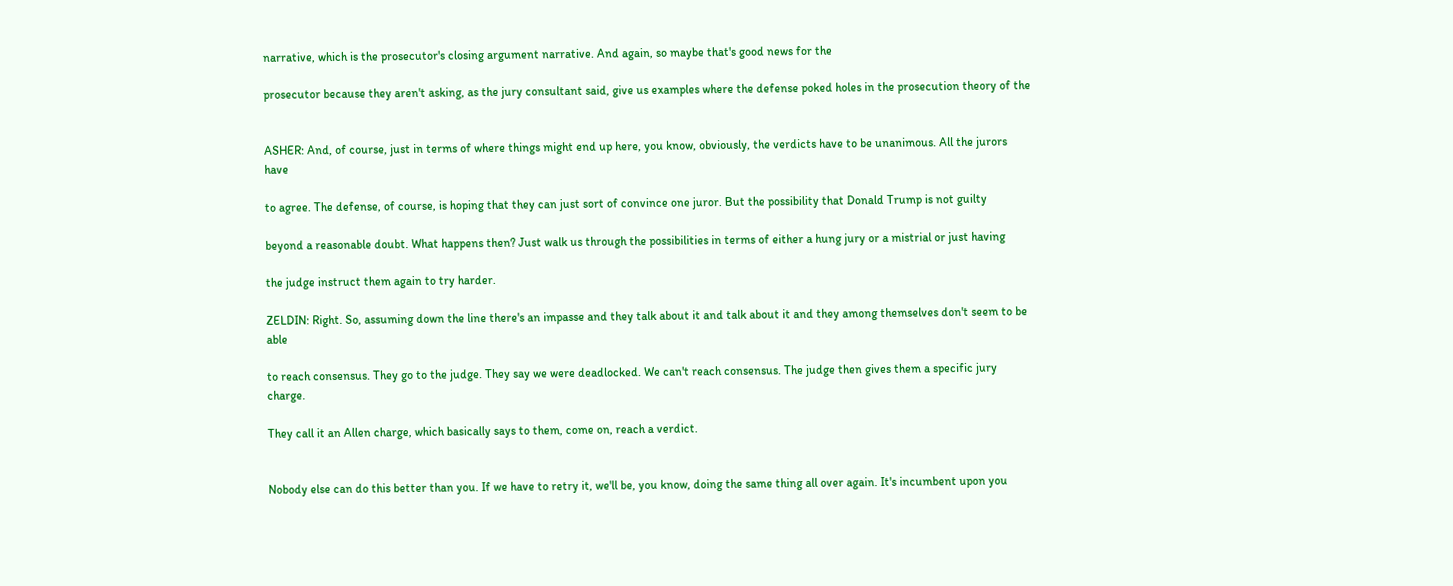narrative, which is the prosecutor's closing argument narrative. And again, so maybe that's good news for the

prosecutor because they aren't asking, as the jury consultant said, give us examples where the defense poked holes in the prosecution theory of the


ASHER: And, of course, just in terms of where things might end up here, you know, obviously, the verdicts have to be unanimous. All the jurors have

to agree. The defense, of course, is hoping that they can just sort of convince one juror. But the possibility that Donald Trump is not guilty

beyond a reasonable doubt. What happens then? Just walk us through the possibilities in terms of either a hung jury or a mistrial or just having

the judge instruct them again to try harder.

ZELDIN: Right. So, assuming down the line there's an impasse and they talk about it and talk about it and they among themselves don't seem to be able

to reach consensus. They go to the judge. They say we were deadlocked. We can't reach consensus. The judge then gives them a specific jury charge.

They call it an Allen charge, which basically says to them, come on, reach a verdict.


Nobody else can do this better than you. If we have to retry it, we'll be, you know, doing the same thing all over again. It's incumbent upon you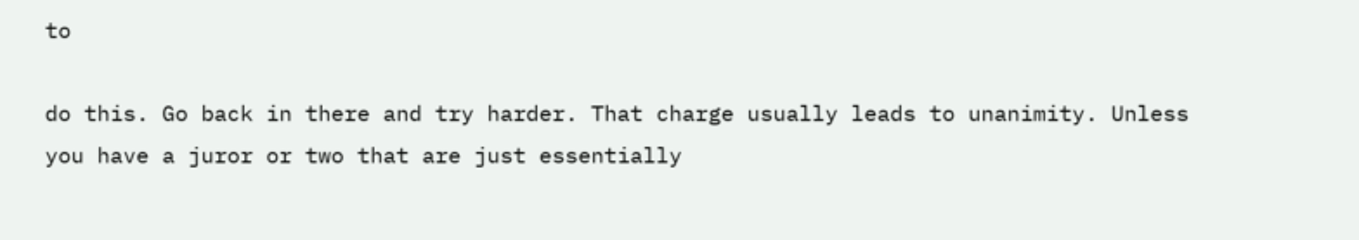to

do this. Go back in there and try harder. That charge usually leads to unanimity. Unless you have a juror or two that are just essentially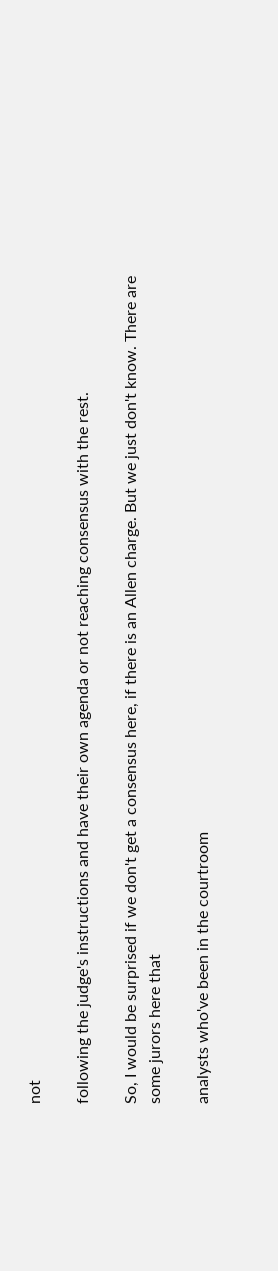not

following the judge's instructions and have their own agenda or not reaching consensus with the rest.

So, I would be surprised if we don't get a consensus here, if there is an Allen charge. But we just don't know. There are some jurors here that

analysts who've been in the courtroom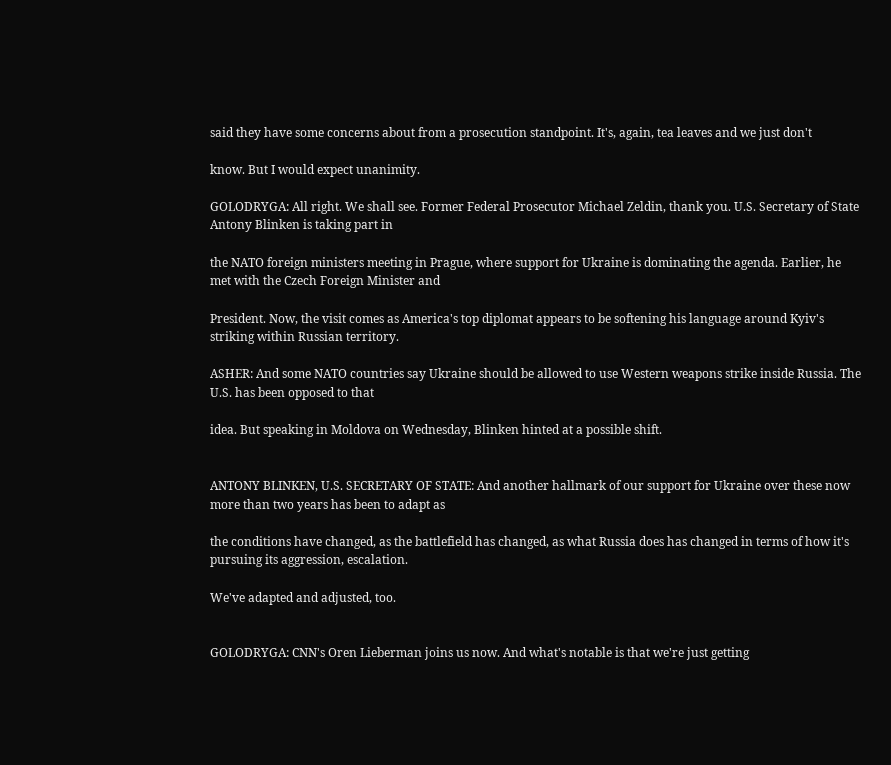said they have some concerns about from a prosecution standpoint. It's, again, tea leaves and we just don't

know. But I would expect unanimity.

GOLODRYGA: All right. We shall see. Former Federal Prosecutor Michael Zeldin, thank you. U.S. Secretary of State Antony Blinken is taking part in

the NATO foreign ministers meeting in Prague, where support for Ukraine is dominating the agenda. Earlier, he met with the Czech Foreign Minister and

President. Now, the visit comes as America's top diplomat appears to be softening his language around Kyiv's striking within Russian territory.

ASHER: And some NATO countries say Ukraine should be allowed to use Western weapons strike inside Russia. The U.S. has been opposed to that

idea. But speaking in Moldova on Wednesday, Blinken hinted at a possible shift.


ANTONY BLINKEN, U.S. SECRETARY OF STATE: And another hallmark of our support for Ukraine over these now more than two years has been to adapt as

the conditions have changed, as the battlefield has changed, as what Russia does has changed in terms of how it's pursuing its aggression, escalation.

We've adapted and adjusted, too.


GOLODRYGA: CNN's Oren Lieberman joins us now. And what's notable is that we're just getting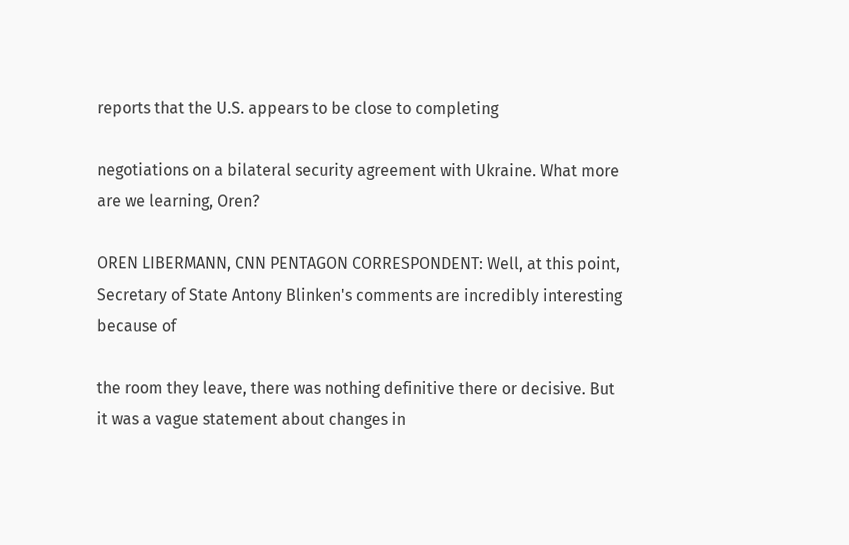reports that the U.S. appears to be close to completing

negotiations on a bilateral security agreement with Ukraine. What more are we learning, Oren?

OREN LIBERMANN, CNN PENTAGON CORRESPONDENT: Well, at this point, Secretary of State Antony Blinken's comments are incredibly interesting because of

the room they leave, there was nothing definitive there or decisive. But it was a vague statement about changes in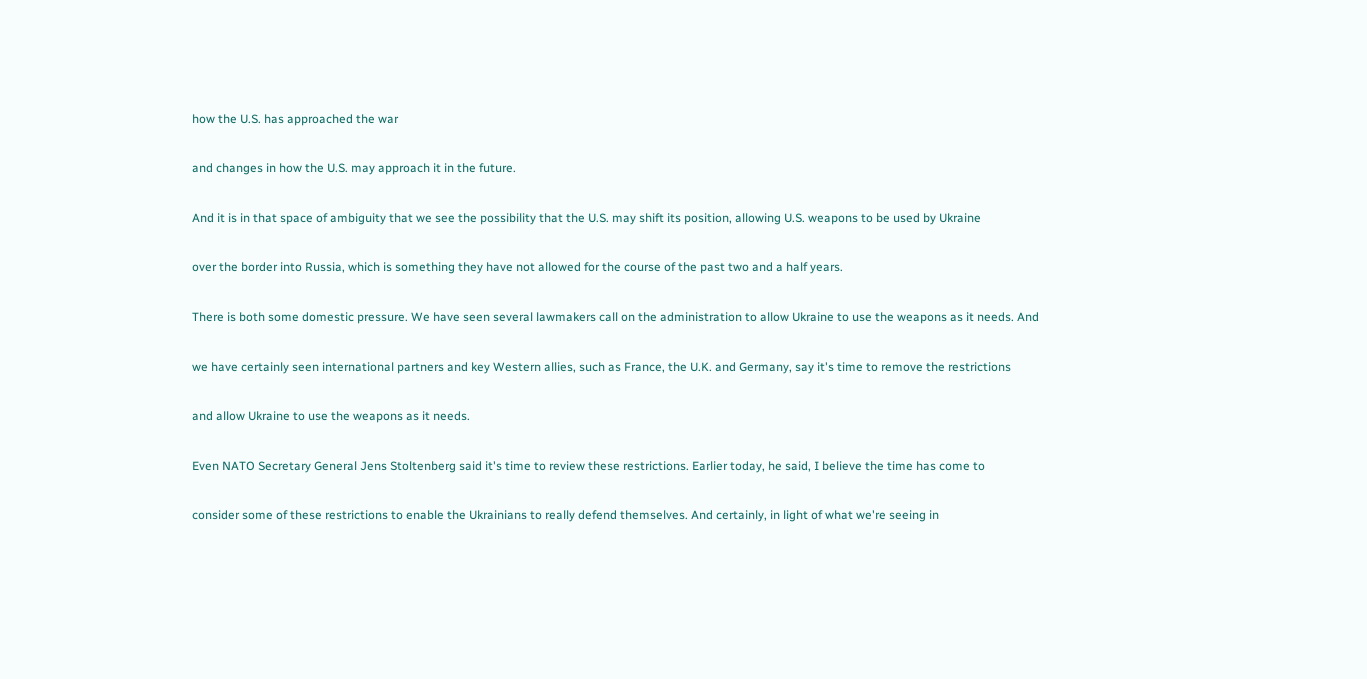how the U.S. has approached the war

and changes in how the U.S. may approach it in the future.

And it is in that space of ambiguity that we see the possibility that the U.S. may shift its position, allowing U.S. weapons to be used by Ukraine

over the border into Russia, which is something they have not allowed for the course of the past two and a half years.

There is both some domestic pressure. We have seen several lawmakers call on the administration to allow Ukraine to use the weapons as it needs. And

we have certainly seen international partners and key Western allies, such as France, the U.K. and Germany, say it's time to remove the restrictions

and allow Ukraine to use the weapons as it needs.

Even NATO Secretary General Jens Stoltenberg said it's time to review these restrictions. Earlier today, he said, I believe the time has come to

consider some of these restrictions to enable the Ukrainians to really defend themselves. And certainly, in light of what we're seeing in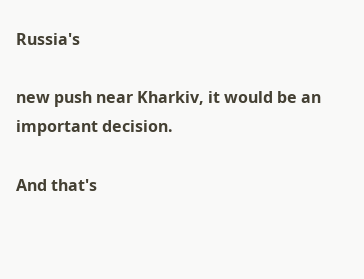Russia's

new push near Kharkiv, it would be an important decision.

And that's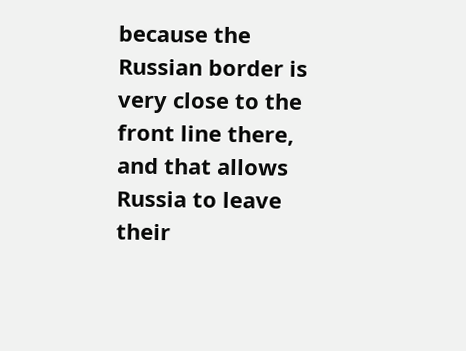because the Russian border is very close to the front line there, and that allows Russia to leave their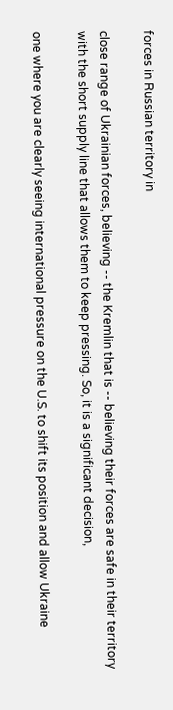forces in Russian territory in

close range of Ukrainian forces, believing -- the Kremlin that is -- believing their forces are safe in their territory with the short supply line that allows them to keep pressing. So, it is a significant decision,

one where you are clearly seeing international pressure on the U.S. to shift its position and allow Ukraine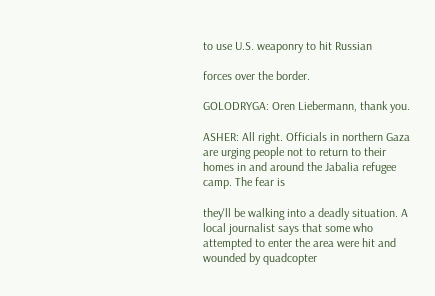to use U.S. weaponry to hit Russian

forces over the border.

GOLODRYGA: Oren Liebermann, thank you.

ASHER: All right. Officials in northern Gaza are urging people not to return to their homes in and around the Jabalia refugee camp. The fear is

they'll be walking into a deadly situation. A local journalist says that some who attempted to enter the area were hit and wounded by quadcopter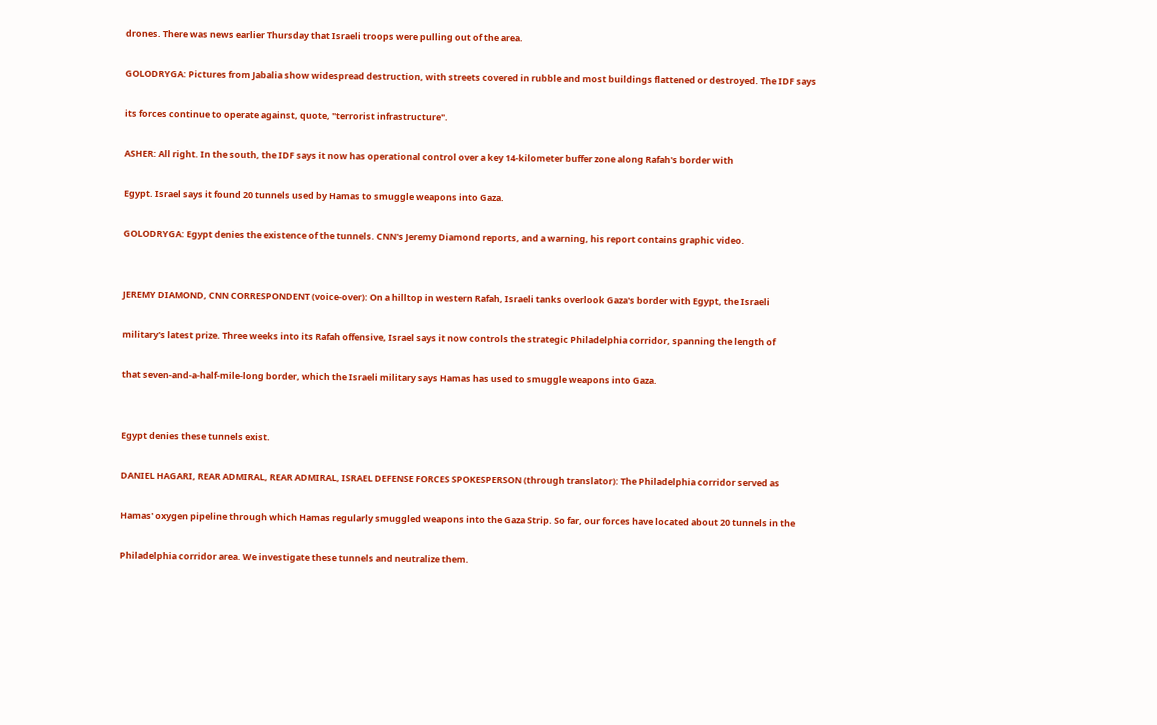drones. There was news earlier Thursday that Israeli troops were pulling out of the area.

GOLODRYGA: Pictures from Jabalia show widespread destruction, with streets covered in rubble and most buildings flattened or destroyed. The IDF says

its forces continue to operate against, quote, "terrorist infrastructure".

ASHER: All right. In the south, the IDF says it now has operational control over a key 14-kilometer buffer zone along Rafah's border with

Egypt. Israel says it found 20 tunnels used by Hamas to smuggle weapons into Gaza.

GOLODRYGA: Egypt denies the existence of the tunnels. CNN's Jeremy Diamond reports, and a warning, his report contains graphic video.


JEREMY DIAMOND, CNN CORRESPONDENT (voice-over): On a hilltop in western Rafah, Israeli tanks overlook Gaza's border with Egypt, the Israeli

military's latest prize. Three weeks into its Rafah offensive, Israel says it now controls the strategic Philadelphia corridor, spanning the length of

that seven-and-a-half-mile-long border, which the Israeli military says Hamas has used to smuggle weapons into Gaza.


Egypt denies these tunnels exist.

DANIEL HAGARI, REAR ADMIRAL, REAR ADMIRAL, ISRAEL DEFENSE FORCES SPOKESPERSON (through translator): The Philadelphia corridor served as

Hamas' oxygen pipeline through which Hamas regularly smuggled weapons into the Gaza Strip. So far, our forces have located about 20 tunnels in the

Philadelphia corridor area. We investigate these tunnels and neutralize them.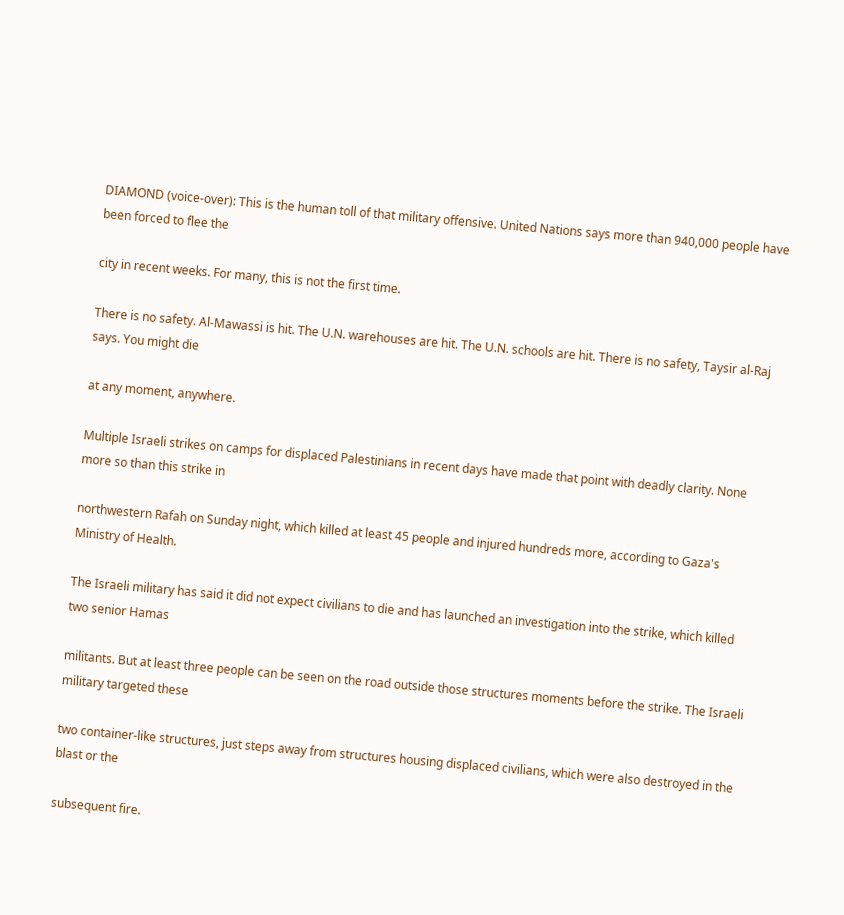DIAMOND (voice-over): This is the human toll of that military offensive. United Nations says more than 940,000 people have been forced to flee the

city in recent weeks. For many, this is not the first time.

There is no safety. Al-Mawassi is hit. The U.N. warehouses are hit. The U.N. schools are hit. There is no safety, Taysir al-Raj says. You might die

at any moment, anywhere.

Multiple Israeli strikes on camps for displaced Palestinians in recent days have made that point with deadly clarity. None more so than this strike in

northwestern Rafah on Sunday night, which killed at least 45 people and injured hundreds more, according to Gaza's Ministry of Health.

The Israeli military has said it did not expect civilians to die and has launched an investigation into the strike, which killed two senior Hamas

militants. But at least three people can be seen on the road outside those structures moments before the strike. The Israeli military targeted these

two container-like structures, just steps away from structures housing displaced civilians, which were also destroyed in the blast or the

subsequent fire.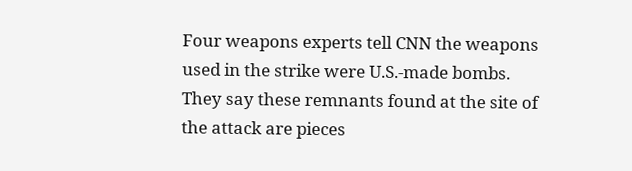Four weapons experts tell CNN the weapons used in the strike were U.S.-made bombs. They say these remnants found at the site of the attack are pieces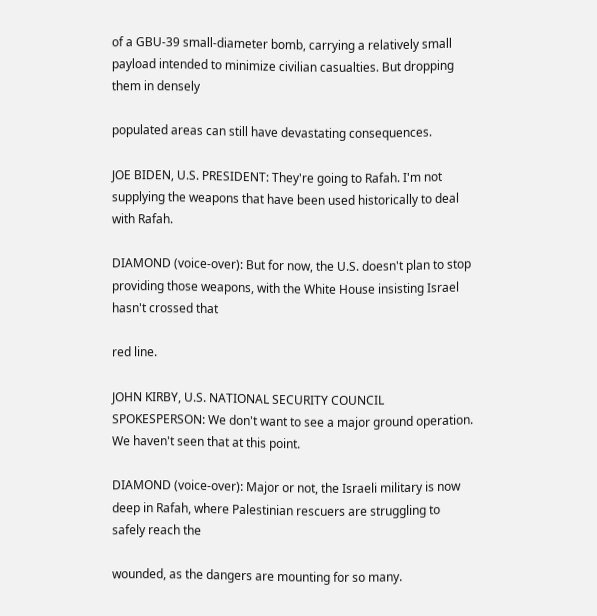of a GBU-39 small-diameter bomb, carrying a relatively small payload intended to minimize civilian casualties. But dropping them in densely

populated areas can still have devastating consequences.

JOE BIDEN, U.S. PRESIDENT: They're going to Rafah. I'm not supplying the weapons that have been used historically to deal with Rafah.

DIAMOND (voice-over): But for now, the U.S. doesn't plan to stop providing those weapons, with the White House insisting Israel hasn't crossed that

red line.

JOHN KIRBY, U.S. NATIONAL SECURITY COUNCIL SPOKESPERSON: We don't want to see a major ground operation. We haven't seen that at this point.

DIAMOND (voice-over): Major or not, the Israeli military is now deep in Rafah, where Palestinian rescuers are struggling to safely reach the

wounded, as the dangers are mounting for so many.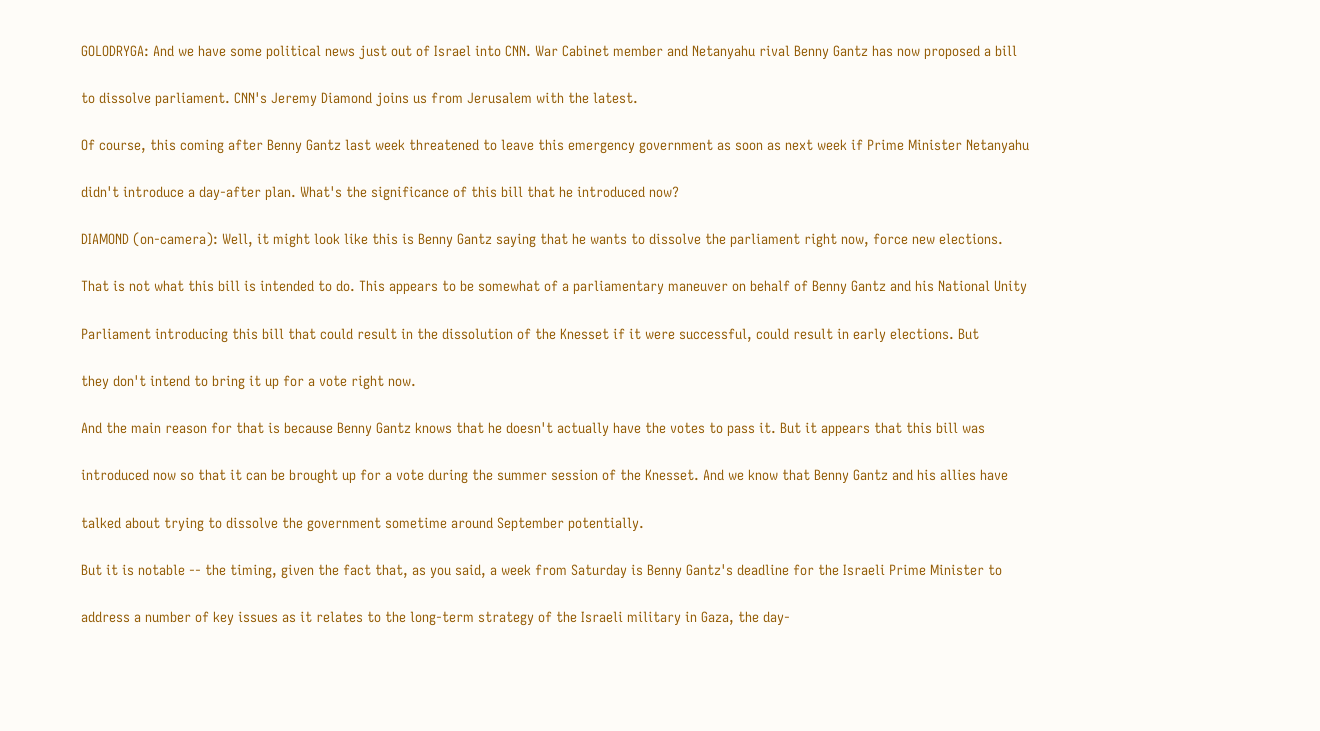GOLODRYGA: And we have some political news just out of Israel into CNN. War Cabinet member and Netanyahu rival Benny Gantz has now proposed a bill

to dissolve parliament. CNN's Jeremy Diamond joins us from Jerusalem with the latest.

Of course, this coming after Benny Gantz last week threatened to leave this emergency government as soon as next week if Prime Minister Netanyahu

didn't introduce a day-after plan. What's the significance of this bill that he introduced now?

DIAMOND (on-camera): Well, it might look like this is Benny Gantz saying that he wants to dissolve the parliament right now, force new elections.

That is not what this bill is intended to do. This appears to be somewhat of a parliamentary maneuver on behalf of Benny Gantz and his National Unity

Parliament introducing this bill that could result in the dissolution of the Knesset if it were successful, could result in early elections. But

they don't intend to bring it up for a vote right now.

And the main reason for that is because Benny Gantz knows that he doesn't actually have the votes to pass it. But it appears that this bill was

introduced now so that it can be brought up for a vote during the summer session of the Knesset. And we know that Benny Gantz and his allies have

talked about trying to dissolve the government sometime around September potentially.

But it is notable -- the timing, given the fact that, as you said, a week from Saturday is Benny Gantz's deadline for the Israeli Prime Minister to

address a number of key issues as it relates to the long-term strategy of the Israeli military in Gaza, the day-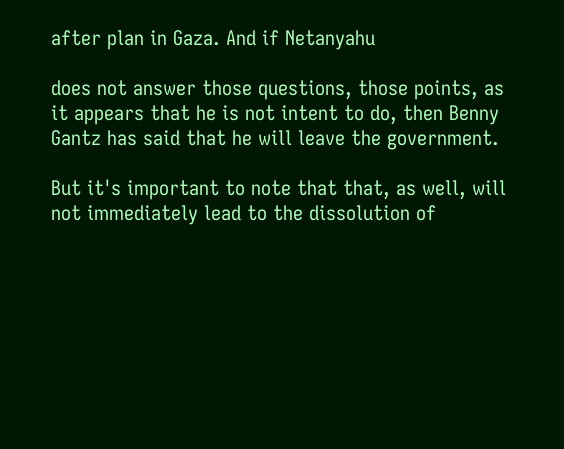after plan in Gaza. And if Netanyahu

does not answer those questions, those points, as it appears that he is not intent to do, then Benny Gantz has said that he will leave the government.

But it's important to note that that, as well, will not immediately lead to the dissolution of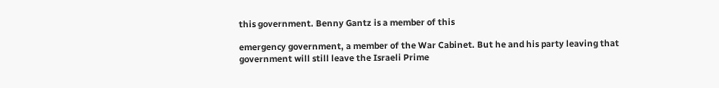this government. Benny Gantz is a member of this

emergency government, a member of the War Cabinet. But he and his party leaving that government will still leave the Israeli Prime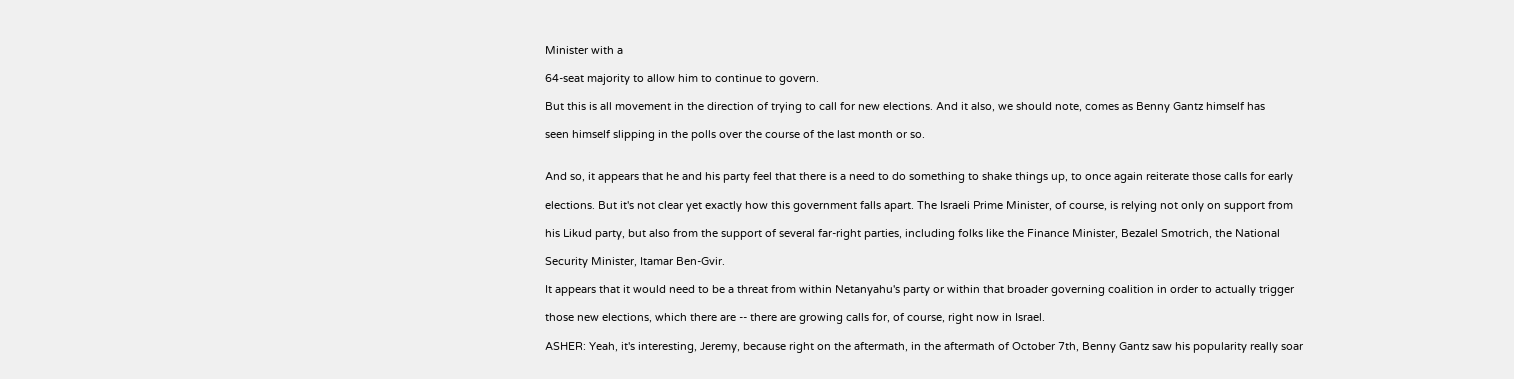Minister with a

64-seat majority to allow him to continue to govern.

But this is all movement in the direction of trying to call for new elections. And it also, we should note, comes as Benny Gantz himself has

seen himself slipping in the polls over the course of the last month or so.


And so, it appears that he and his party feel that there is a need to do something to shake things up, to once again reiterate those calls for early

elections. But it's not clear yet exactly how this government falls apart. The Israeli Prime Minister, of course, is relying not only on support from

his Likud party, but also from the support of several far-right parties, including folks like the Finance Minister, Bezalel Smotrich, the National

Security Minister, Itamar Ben-Gvir.

It appears that it would need to be a threat from within Netanyahu's party or within that broader governing coalition in order to actually trigger

those new elections, which there are -- there are growing calls for, of course, right now in Israel.

ASHER: Yeah, it's interesting, Jeremy, because right on the aftermath, in the aftermath of October 7th, Benny Gantz saw his popularity really soar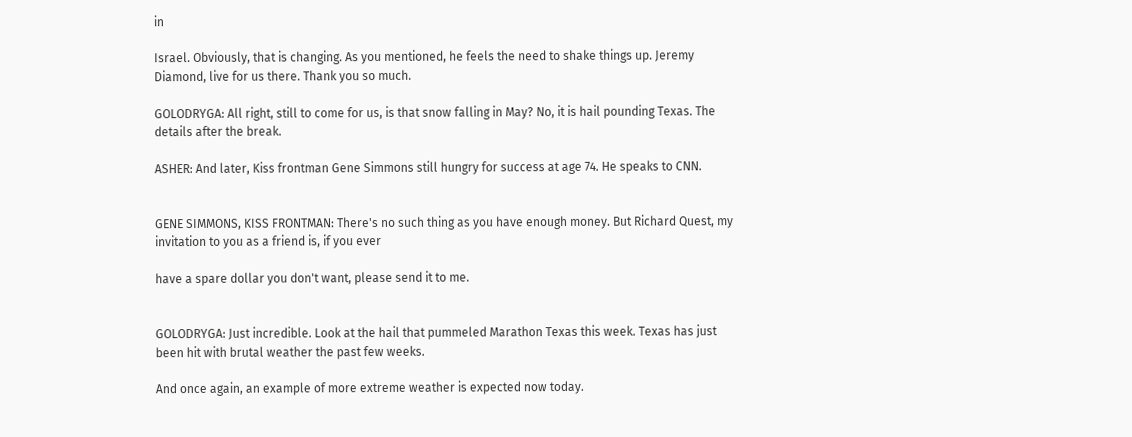in

Israel. Obviously, that is changing. As you mentioned, he feels the need to shake things up. Jeremy Diamond, live for us there. Thank you so much.

GOLODRYGA: All right, still to come for us, is that snow falling in May? No, it is hail pounding Texas. The details after the break.

ASHER: And later, Kiss frontman Gene Simmons still hungry for success at age 74. He speaks to CNN.


GENE SIMMONS, KISS FRONTMAN: There's no such thing as you have enough money. But Richard Quest, my invitation to you as a friend is, if you ever

have a spare dollar you don't want, please send it to me.


GOLODRYGA: Just incredible. Look at the hail that pummeled Marathon Texas this week. Texas has just been hit with brutal weather the past few weeks.

And once again, an example of more extreme weather is expected now today.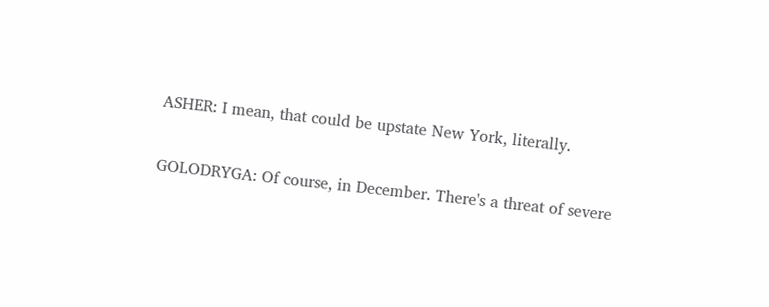ASHER: I mean, that could be upstate New York, literally.

GOLODRYGA: Of course, in December. There's a threat of severe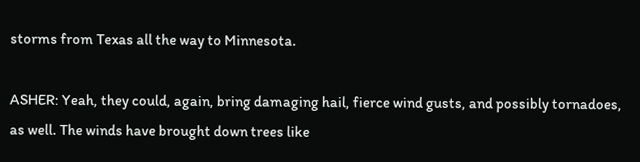storms from Texas all the way to Minnesota.

ASHER: Yeah, they could, again, bring damaging hail, fierce wind gusts, and possibly tornadoes, as well. The winds have brought down trees like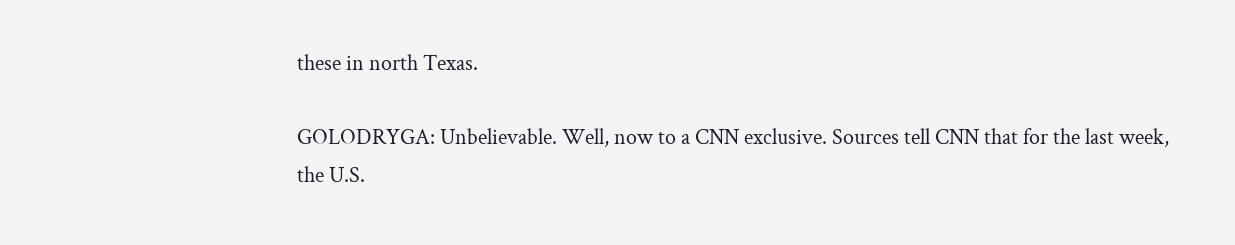these in north Texas.

GOLODRYGA: Unbelievable. Well, now to a CNN exclusive. Sources tell CNN that for the last week, the U.S.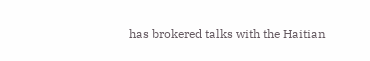has brokered talks with the Haitian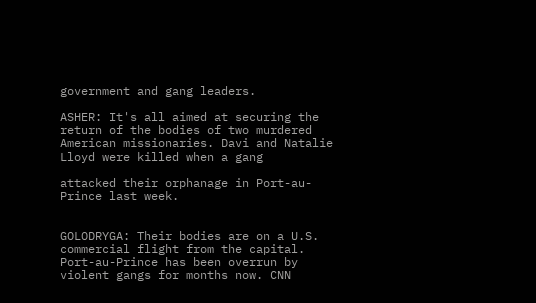government and gang leaders.

ASHER: It's all aimed at securing the return of the bodies of two murdered American missionaries. Davi and Natalie Lloyd were killed when a gang

attacked their orphanage in Port-au-Prince last week.


GOLODRYGA: Their bodies are on a U.S. commercial flight from the capital. Port-au-Prince has been overrun by violent gangs for months now. CNN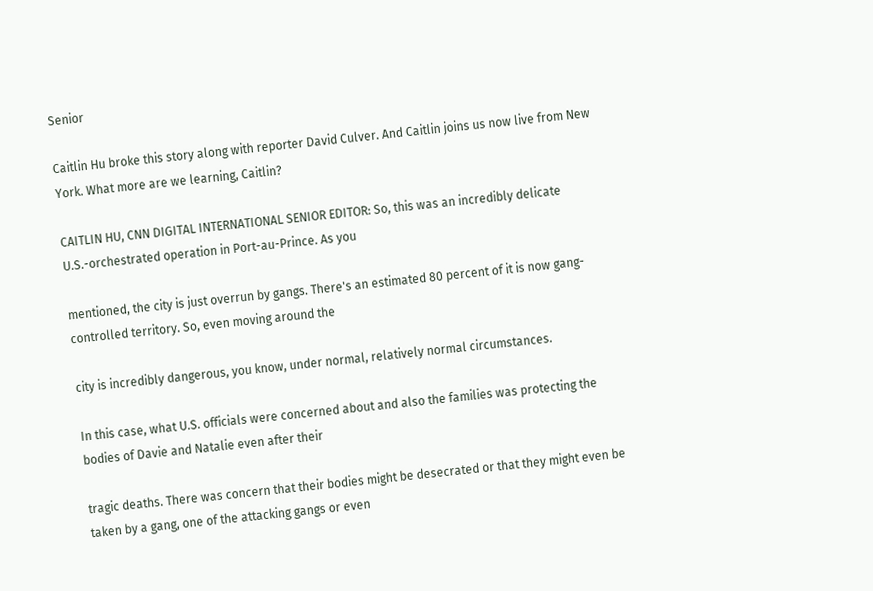Senior

Caitlin Hu broke this story along with reporter David Culver. And Caitlin joins us now live from New York. What more are we learning, Caitlin?

CAITLIN HU, CNN DIGITAL INTERNATIONAL SENIOR EDITOR: So, this was an incredibly delicate U.S.-orchestrated operation in Port-au-Prince. As you

mentioned, the city is just overrun by gangs. There's an estimated 80 percent of it is now gang-controlled territory. So, even moving around the

city is incredibly dangerous, you know, under normal, relatively normal circumstances.

In this case, what U.S. officials were concerned about and also the families was protecting the bodies of Davie and Natalie even after their

tragic deaths. There was concern that their bodies might be desecrated or that they might even be taken by a gang, one of the attacking gangs or even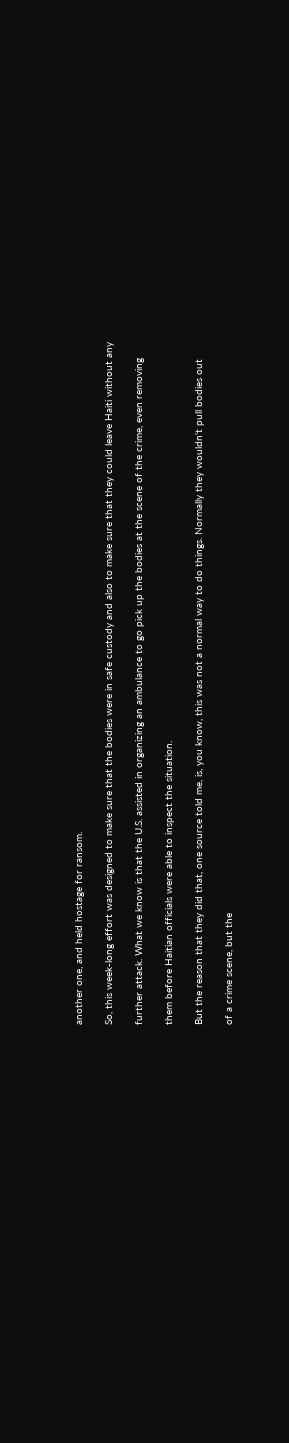another one, and held hostage for ransom.

So, this week-long effort was designed to make sure that the bodies were in safe custody and also to make sure that they could leave Haiti without any

further attack. What we know is that the U.S. assisted in organizing an ambulance to go pick up the bodies at the scene of the crime, even removing

them before Haitian officials were able to inspect the situation.

But the reason that they did that, one source told me, is, you know, this was not a normal way to do things. Normally they wouldn't pull bodies out

of a crime scene, but the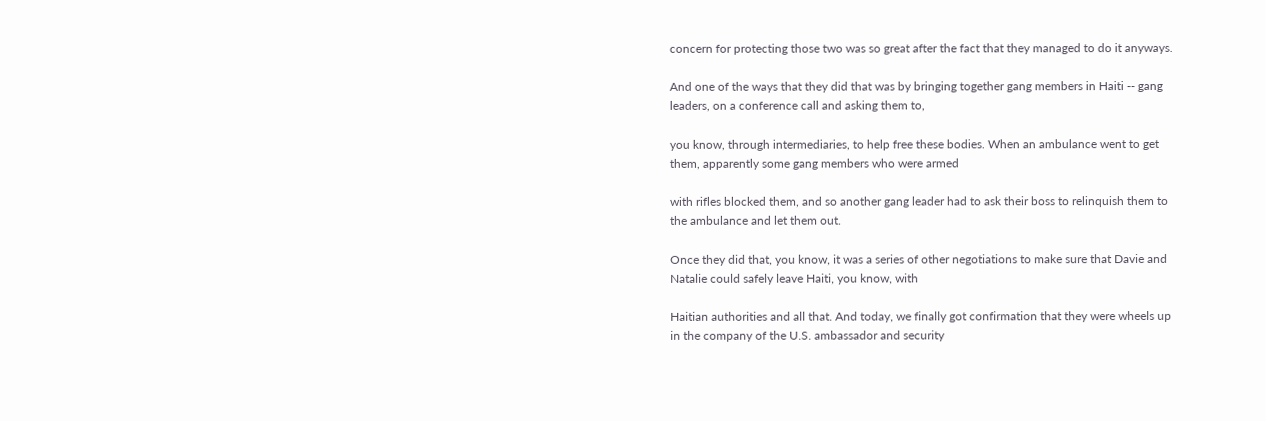concern for protecting those two was so great after the fact that they managed to do it anyways.

And one of the ways that they did that was by bringing together gang members in Haiti -- gang leaders, on a conference call and asking them to,

you know, through intermediaries, to help free these bodies. When an ambulance went to get them, apparently some gang members who were armed

with rifles blocked them, and so another gang leader had to ask their boss to relinquish them to the ambulance and let them out.

Once they did that, you know, it was a series of other negotiations to make sure that Davie and Natalie could safely leave Haiti, you know, with

Haitian authorities and all that. And today, we finally got confirmation that they were wheels up in the company of the U.S. ambassador and security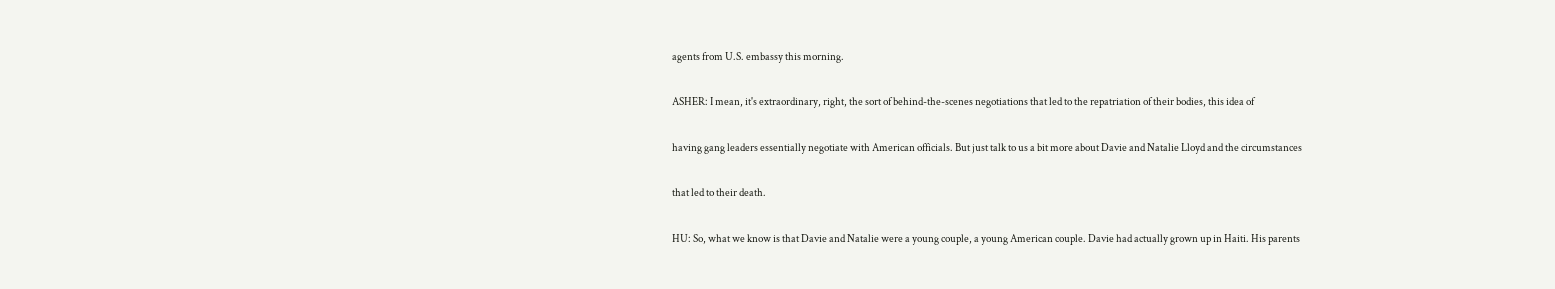agents from U.S. embassy this morning.

ASHER: I mean, it's extraordinary, right, the sort of behind-the-scenes negotiations that led to the repatriation of their bodies, this idea of

having gang leaders essentially negotiate with American officials. But just talk to us a bit more about Davie and Natalie Lloyd and the circumstances

that led to their death.

HU: So, what we know is that Davie and Natalie were a young couple, a young American couple. Davie had actually grown up in Haiti. His parents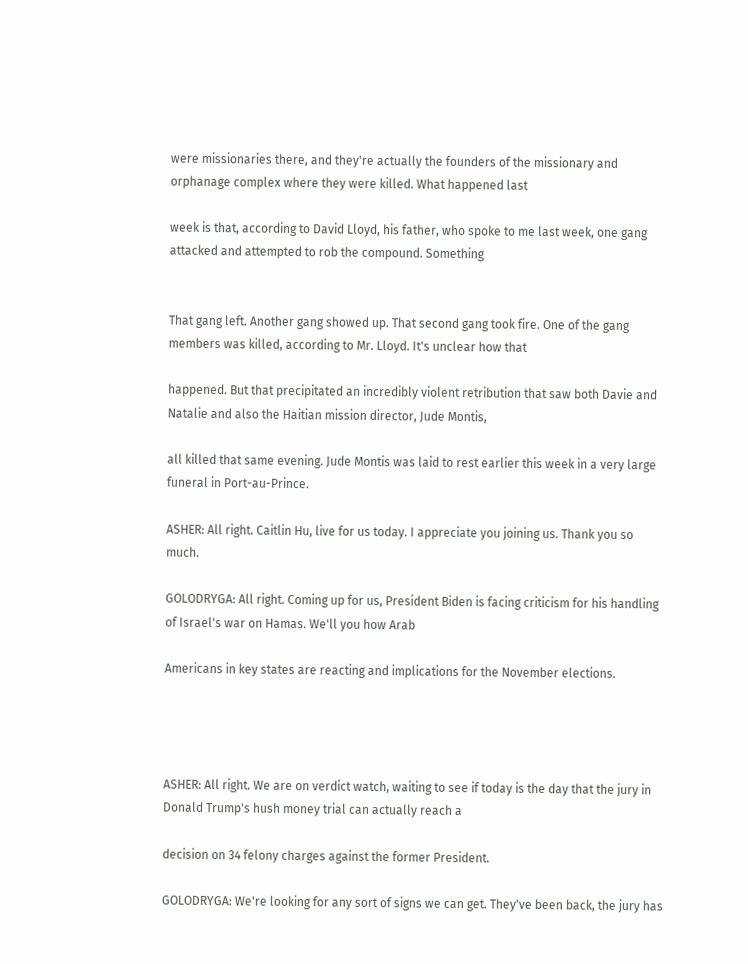were missionaries there, and they're actually the founders of the missionary and orphanage complex where they were killed. What happened last

week is that, according to David Lloyd, his father, who spoke to me last week, one gang attacked and attempted to rob the compound. Something


That gang left. Another gang showed up. That second gang took fire. One of the gang members was killed, according to Mr. Lloyd. It's unclear how that

happened. But that precipitated an incredibly violent retribution that saw both Davie and Natalie and also the Haitian mission director, Jude Montis,

all killed that same evening. Jude Montis was laid to rest earlier this week in a very large funeral in Port-au-Prince.

ASHER: All right. Caitlin Hu, live for us today. I appreciate you joining us. Thank you so much.

GOLODRYGA: All right. Coming up for us, President Biden is facing criticism for his handling of Israel's war on Hamas. We'll you how Arab

Americans in key states are reacting and implications for the November elections.




ASHER: All right. We are on verdict watch, waiting to see if today is the day that the jury in Donald Trump's hush money trial can actually reach a

decision on 34 felony charges against the former President.

GOLODRYGA: We're looking for any sort of signs we can get. They've been back, the jury has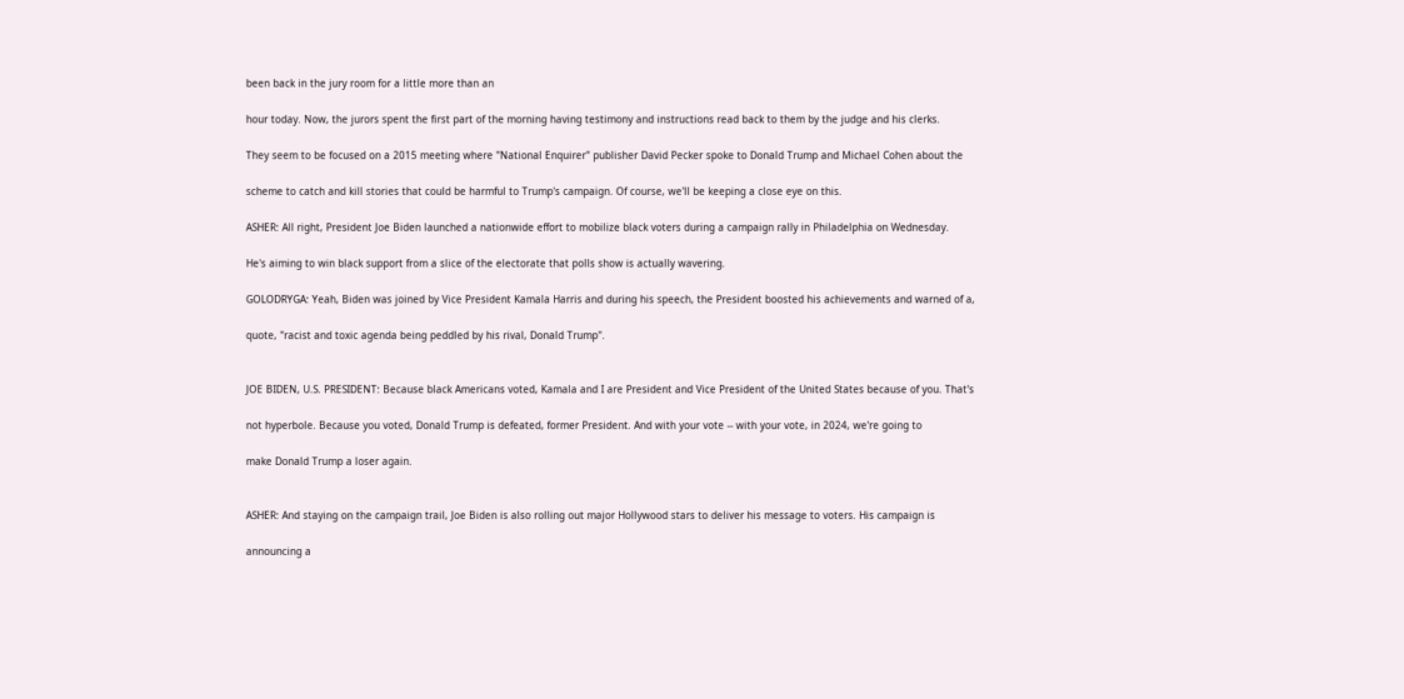been back in the jury room for a little more than an

hour today. Now, the jurors spent the first part of the morning having testimony and instructions read back to them by the judge and his clerks.

They seem to be focused on a 2015 meeting where "National Enquirer" publisher David Pecker spoke to Donald Trump and Michael Cohen about the

scheme to catch and kill stories that could be harmful to Trump's campaign. Of course, we'll be keeping a close eye on this.

ASHER: All right, President Joe Biden launched a nationwide effort to mobilize black voters during a campaign rally in Philadelphia on Wednesday.

He's aiming to win black support from a slice of the electorate that polls show is actually wavering.

GOLODRYGA: Yeah, Biden was joined by Vice President Kamala Harris and during his speech, the President boosted his achievements and warned of a,

quote, "racist and toxic agenda being peddled by his rival, Donald Trump".


JOE BIDEN, U.S. PRESIDENT: Because black Americans voted, Kamala and I are President and Vice President of the United States because of you. That's

not hyperbole. Because you voted, Donald Trump is defeated, former President. And with your vote -- with your vote, in 2024, we're going to

make Donald Trump a loser again.


ASHER: And staying on the campaign trail, Joe Biden is also rolling out major Hollywood stars to deliver his message to voters. His campaign is

announcing a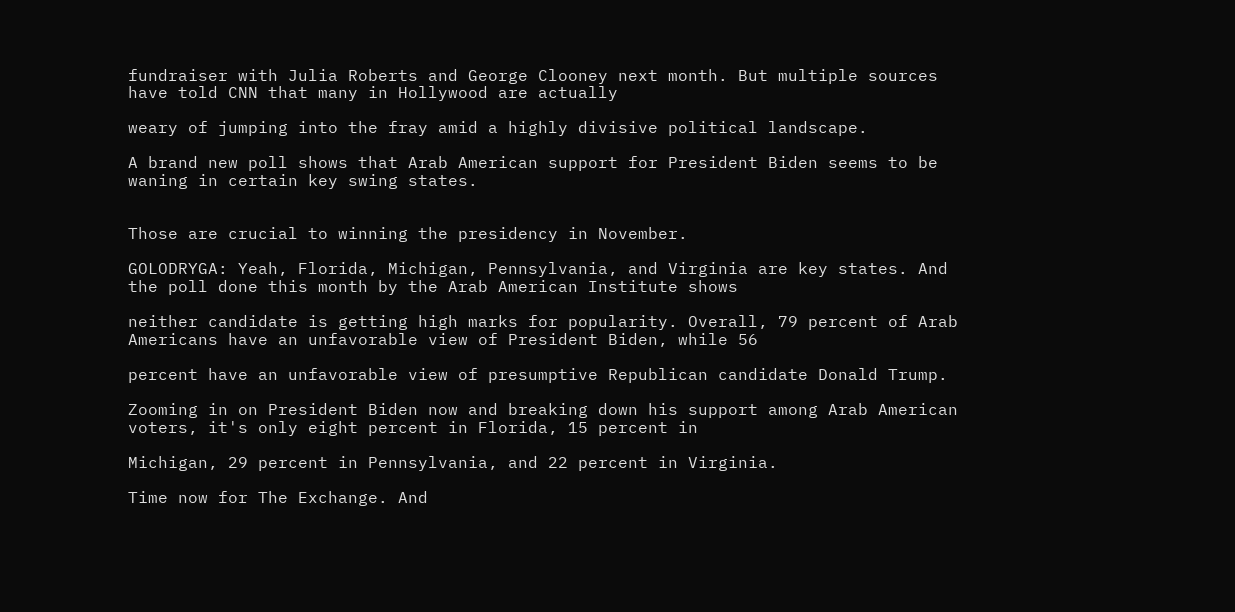fundraiser with Julia Roberts and George Clooney next month. But multiple sources have told CNN that many in Hollywood are actually

weary of jumping into the fray amid a highly divisive political landscape.

A brand new poll shows that Arab American support for President Biden seems to be waning in certain key swing states.


Those are crucial to winning the presidency in November.

GOLODRYGA: Yeah, Florida, Michigan, Pennsylvania, and Virginia are key states. And the poll done this month by the Arab American Institute shows

neither candidate is getting high marks for popularity. Overall, 79 percent of Arab Americans have an unfavorable view of President Biden, while 56

percent have an unfavorable view of presumptive Republican candidate Donald Trump.

Zooming in on President Biden now and breaking down his support among Arab American voters, it's only eight percent in Florida, 15 percent in

Michigan, 29 percent in Pennsylvania, and 22 percent in Virginia.

Time now for The Exchange. And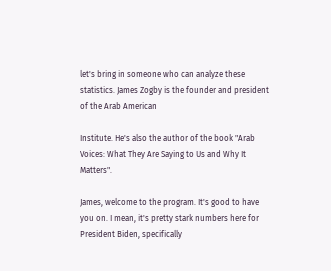let's bring in someone who can analyze these statistics. James Zogby is the founder and president of the Arab American

Institute. He's also the author of the book "Arab Voices: What They Are Saying to Us and Why It Matters".

James, welcome to the program. It's good to have you on. I mean, it's pretty stark numbers here for President Biden, specifically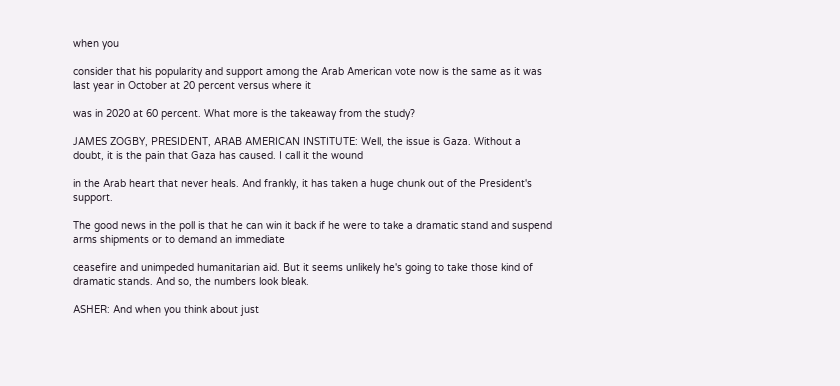when you

consider that his popularity and support among the Arab American vote now is the same as it was last year in October at 20 percent versus where it

was in 2020 at 60 percent. What more is the takeaway from the study?

JAMES ZOGBY, PRESIDENT, ARAB AMERICAN INSTITUTE: Well, the issue is Gaza. Without a doubt, it is the pain that Gaza has caused. I call it the wound

in the Arab heart that never heals. And frankly, it has taken a huge chunk out of the President's support.

The good news in the poll is that he can win it back if he were to take a dramatic stand and suspend arms shipments or to demand an immediate

ceasefire and unimpeded humanitarian aid. But it seems unlikely he's going to take those kind of dramatic stands. And so, the numbers look bleak.

ASHER: And when you think about just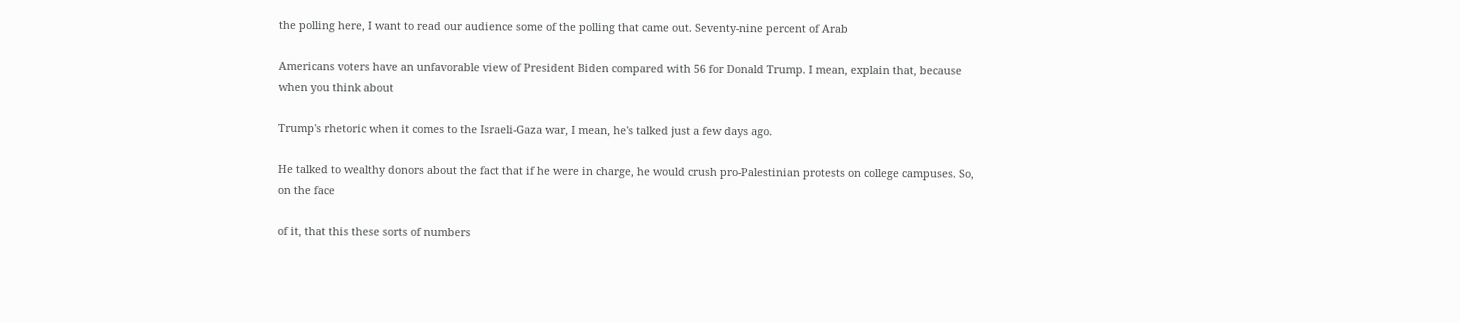the polling here, I want to read our audience some of the polling that came out. Seventy-nine percent of Arab

Americans voters have an unfavorable view of President Biden compared with 56 for Donald Trump. I mean, explain that, because when you think about

Trump's rhetoric when it comes to the Israeli-Gaza war, I mean, he's talked just a few days ago.

He talked to wealthy donors about the fact that if he were in charge, he would crush pro-Palestinian protests on college campuses. So, on the face

of it, that this these sorts of numbers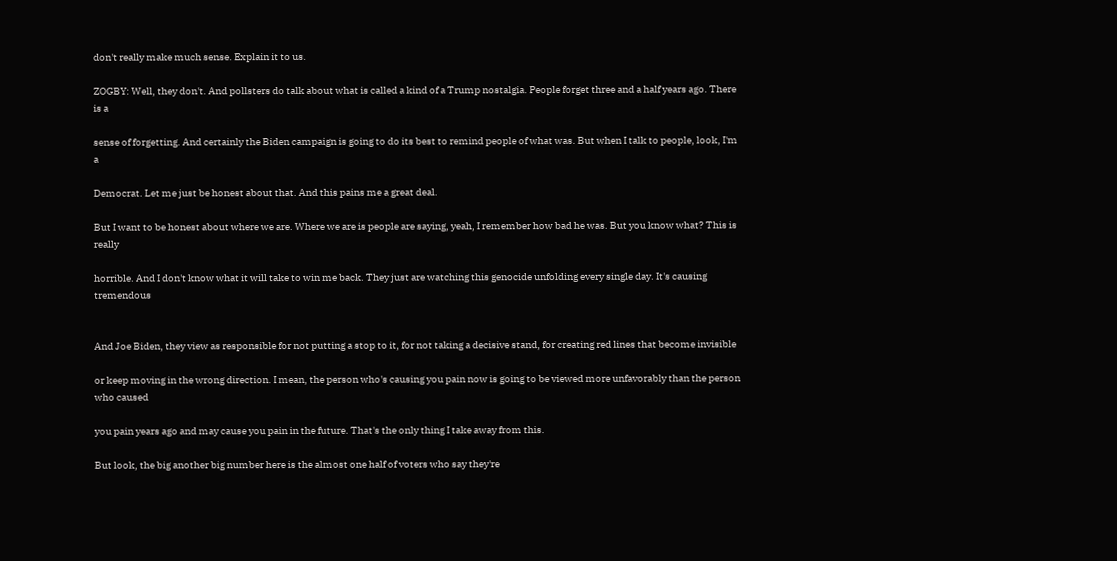don't really make much sense. Explain it to us.

ZOGBY: Well, they don't. And pollsters do talk about what is called a kind of a Trump nostalgia. People forget three and a half years ago. There is a

sense of forgetting. And certainly the Biden campaign is going to do its best to remind people of what was. But when I talk to people, look, I'm a

Democrat. Let me just be honest about that. And this pains me a great deal.

But I want to be honest about where we are. Where we are is people are saying, yeah, I remember how bad he was. But you know what? This is really

horrible. And I don't know what it will take to win me back. They just are watching this genocide unfolding every single day. It's causing tremendous


And Joe Biden, they view as responsible for not putting a stop to it, for not taking a decisive stand, for creating red lines that become invisible

or keep moving in the wrong direction. I mean, the person who's causing you pain now is going to be viewed more unfavorably than the person who caused

you pain years ago and may cause you pain in the future. That's the only thing I take away from this.

But look, the big another big number here is the almost one half of voters who say they're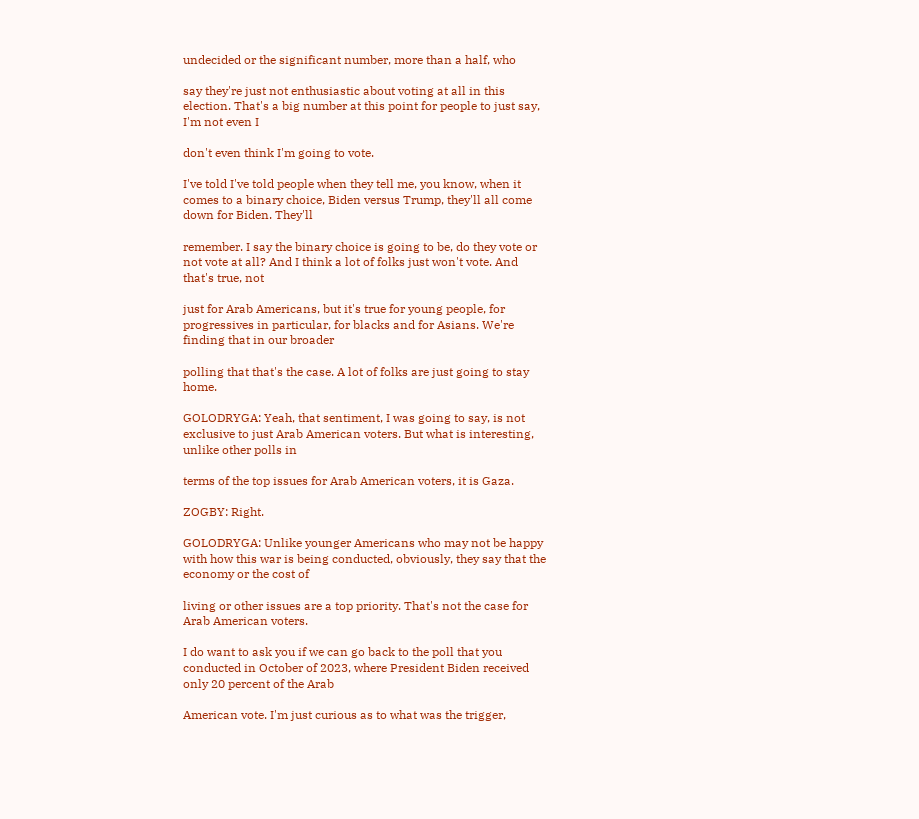undecided or the significant number, more than a half, who

say they're just not enthusiastic about voting at all in this election. That's a big number at this point for people to just say, I'm not even I

don't even think I'm going to vote.

I've told I've told people when they tell me, you know, when it comes to a binary choice, Biden versus Trump, they'll all come down for Biden. They'll

remember. I say the binary choice is going to be, do they vote or not vote at all? And I think a lot of folks just won't vote. And that's true, not

just for Arab Americans, but it's true for young people, for progressives in particular, for blacks and for Asians. We're finding that in our broader

polling that that's the case. A lot of folks are just going to stay home.

GOLODRYGA: Yeah, that sentiment, I was going to say, is not exclusive to just Arab American voters. But what is interesting, unlike other polls in

terms of the top issues for Arab American voters, it is Gaza.

ZOGBY: Right.

GOLODRYGA: Unlike younger Americans who may not be happy with how this war is being conducted, obviously, they say that the economy or the cost of

living or other issues are a top priority. That's not the case for Arab American voters.

I do want to ask you if we can go back to the poll that you conducted in October of 2023, where President Biden received only 20 percent of the Arab

American vote. I'm just curious as to what was the trigger,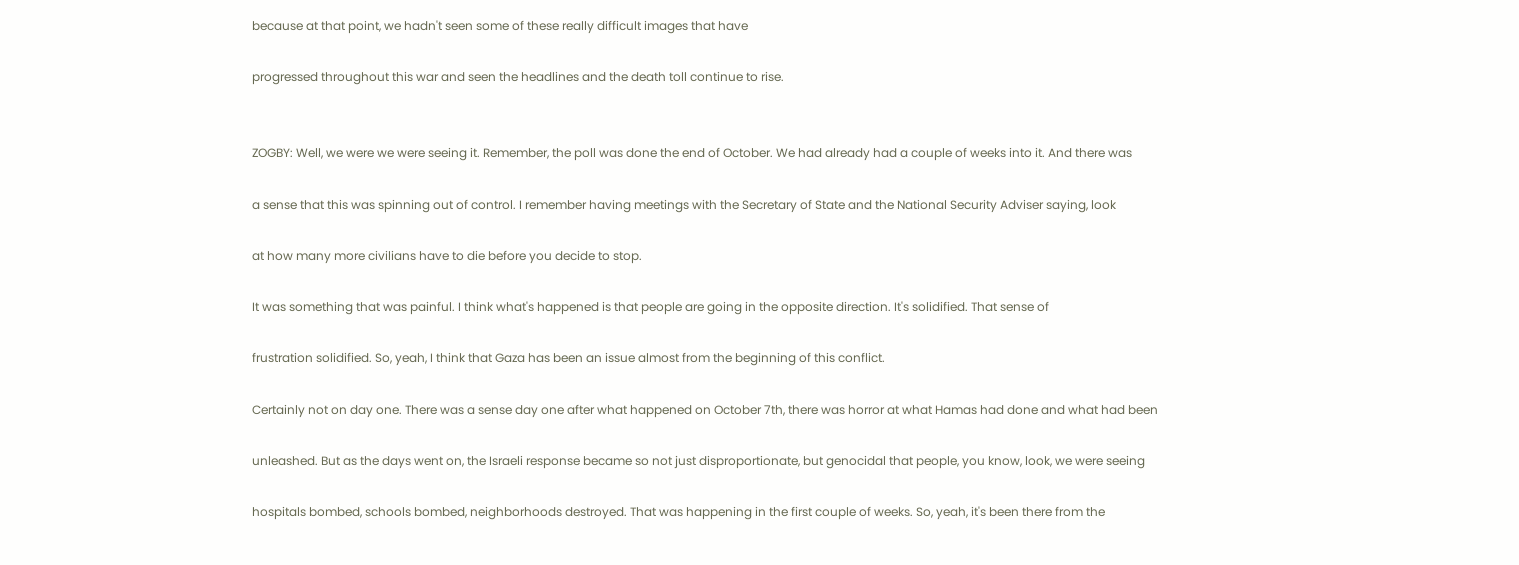because at that point, we hadn't seen some of these really difficult images that have

progressed throughout this war and seen the headlines and the death toll continue to rise.


ZOGBY: Well, we were we were seeing it. Remember, the poll was done the end of October. We had already had a couple of weeks into it. And there was

a sense that this was spinning out of control. I remember having meetings with the Secretary of State and the National Security Adviser saying, look

at how many more civilians have to die before you decide to stop.

It was something that was painful. I think what's happened is that people are going in the opposite direction. It's solidified. That sense of

frustration solidified. So, yeah, I think that Gaza has been an issue almost from the beginning of this conflict.

Certainly not on day one. There was a sense day one after what happened on October 7th, there was horror at what Hamas had done and what had been

unleashed. But as the days went on, the Israeli response became so not just disproportionate, but genocidal that people, you know, look, we were seeing

hospitals bombed, schools bombed, neighborhoods destroyed. That was happening in the first couple of weeks. So, yeah, it's been there from the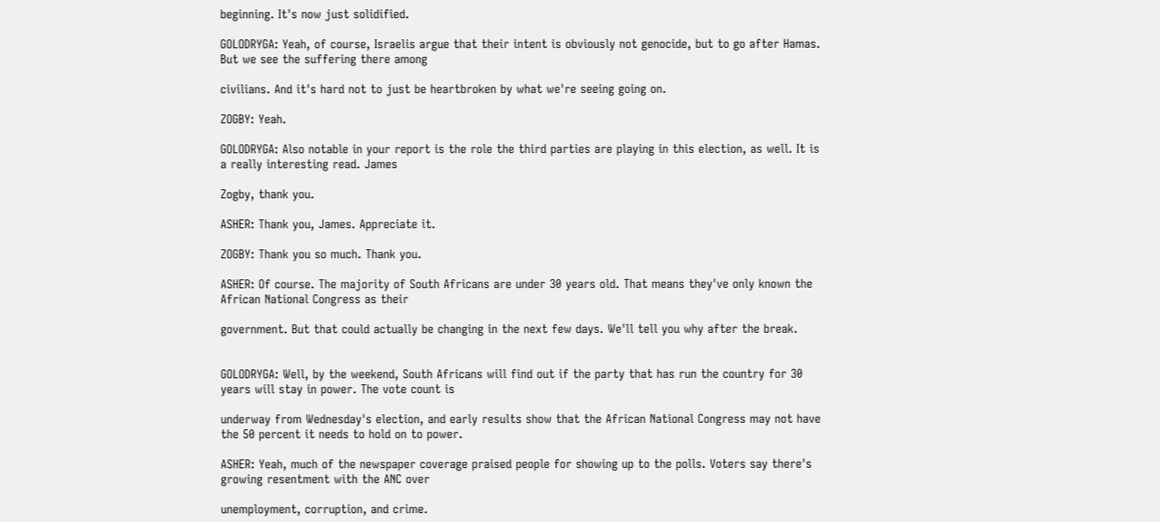beginning. It's now just solidified.

GOLODRYGA: Yeah, of course, Israelis argue that their intent is obviously not genocide, but to go after Hamas. But we see the suffering there among

civilians. And it's hard not to just be heartbroken by what we're seeing going on.

ZOGBY: Yeah.

GOLODRYGA: Also notable in your report is the role the third parties are playing in this election, as well. It is a really interesting read. James

Zogby, thank you.

ASHER: Thank you, James. Appreciate it.

ZOGBY: Thank you so much. Thank you.

ASHER: Of course. The majority of South Africans are under 30 years old. That means they've only known the African National Congress as their

government. But that could actually be changing in the next few days. We'll tell you why after the break.


GOLODRYGA: Well, by the weekend, South Africans will find out if the party that has run the country for 30 years will stay in power. The vote count is

underway from Wednesday's election, and early results show that the African National Congress may not have the 50 percent it needs to hold on to power.

ASHER: Yeah, much of the newspaper coverage praised people for showing up to the polls. Voters say there's growing resentment with the ANC over

unemployment, corruption, and crime.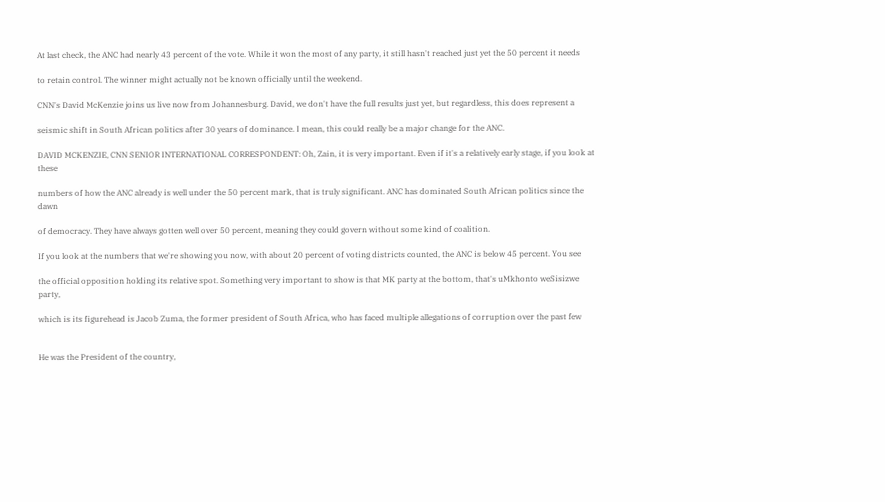At last check, the ANC had nearly 43 percent of the vote. While it won the most of any party, it still hasn't reached just yet the 50 percent it needs

to retain control. The winner might actually not be known officially until the weekend.

CNN's David McKenzie joins us live now from Johannesburg. David, we don't have the full results just yet, but regardless, this does represent a

seismic shift in South African politics after 30 years of dominance. I mean, this could really be a major change for the ANC.

DAVID MCKENZIE, CNN SENIOR INTERNATIONAL CORRESPONDENT: Oh, Zain, it is very important. Even if it's a relatively early stage, if you look at these

numbers of how the ANC already is well under the 50 percent mark, that is truly significant. ANC has dominated South African politics since the dawn

of democracy. They have always gotten well over 50 percent, meaning they could govern without some kind of coalition.

If you look at the numbers that we're showing you now, with about 20 percent of voting districts counted, the ANC is below 45 percent. You see

the official opposition holding its relative spot. Something very important to show is that MK party at the bottom, that's uMkhonto weSisizwe party,

which is its figurehead is Jacob Zuma, the former president of South Africa, who has faced multiple allegations of corruption over the past few


He was the President of the country,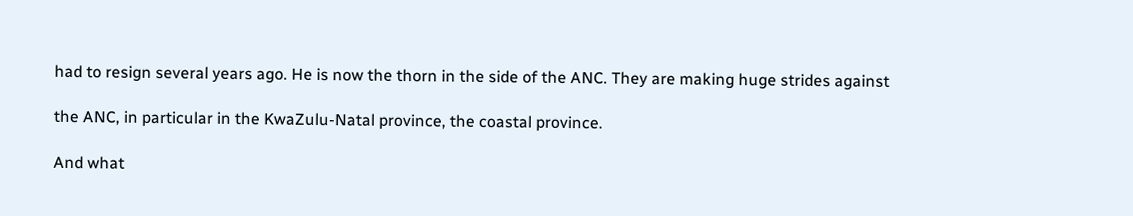had to resign several years ago. He is now the thorn in the side of the ANC. They are making huge strides against

the ANC, in particular in the KwaZulu-Natal province, the coastal province.

And what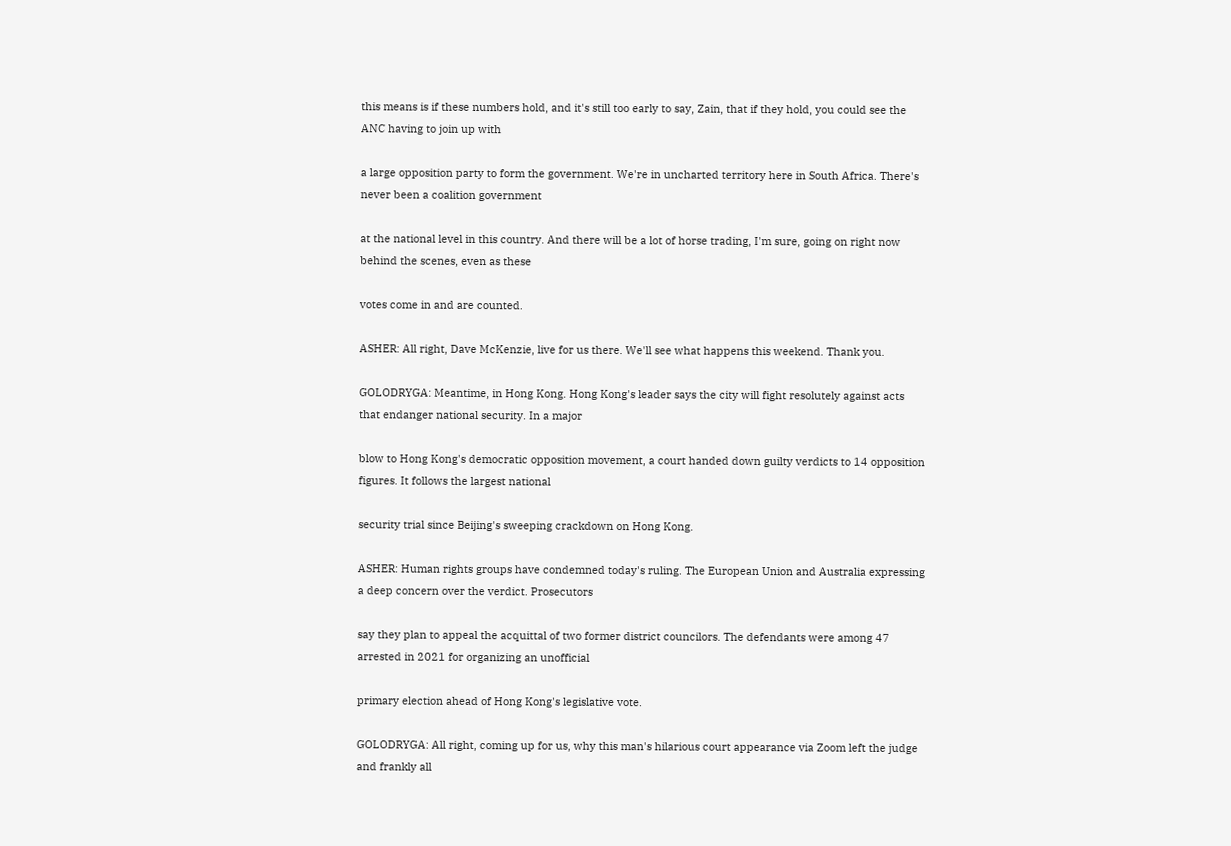this means is if these numbers hold, and it's still too early to say, Zain, that if they hold, you could see the ANC having to join up with

a large opposition party to form the government. We're in uncharted territory here in South Africa. There's never been a coalition government

at the national level in this country. And there will be a lot of horse trading, I'm sure, going on right now behind the scenes, even as these

votes come in and are counted.

ASHER: All right, Dave McKenzie, live for us there. We'll see what happens this weekend. Thank you.

GOLODRYGA: Meantime, in Hong Kong. Hong Kong's leader says the city will fight resolutely against acts that endanger national security. In a major

blow to Hong Kong's democratic opposition movement, a court handed down guilty verdicts to 14 opposition figures. It follows the largest national

security trial since Beijing's sweeping crackdown on Hong Kong.

ASHER: Human rights groups have condemned today's ruling. The European Union and Australia expressing a deep concern over the verdict. Prosecutors

say they plan to appeal the acquittal of two former district councilors. The defendants were among 47 arrested in 2021 for organizing an unofficial

primary election ahead of Hong Kong's legislative vote.

GOLODRYGA: All right, coming up for us, why this man's hilarious court appearance via Zoom left the judge and frankly all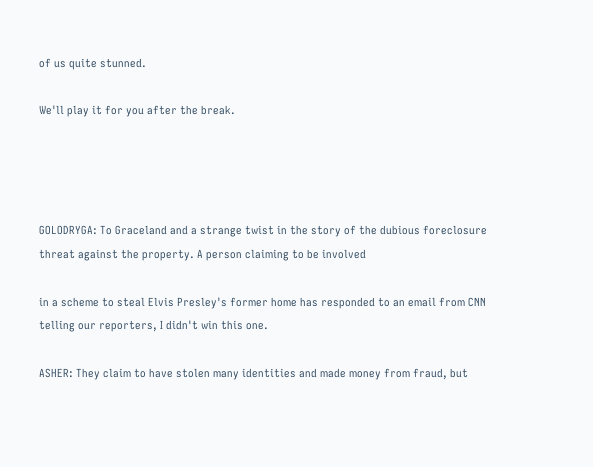of us quite stunned.

We'll play it for you after the break.




GOLODRYGA: To Graceland and a strange twist in the story of the dubious foreclosure threat against the property. A person claiming to be involved

in a scheme to steal Elvis Presley's former home has responded to an email from CNN telling our reporters, I didn't win this one.

ASHER: They claim to have stolen many identities and made money from fraud, but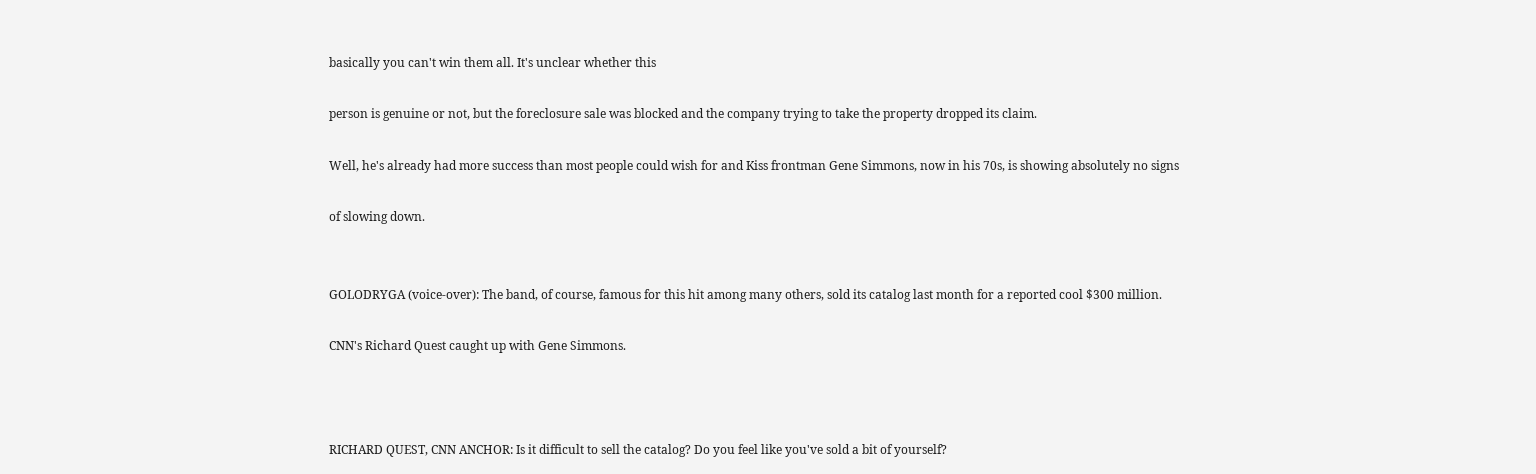basically you can't win them all. It's unclear whether this

person is genuine or not, but the foreclosure sale was blocked and the company trying to take the property dropped its claim.

Well, he's already had more success than most people could wish for and Kiss frontman Gene Simmons, now in his 70s, is showing absolutely no signs

of slowing down.


GOLODRYGA (voice-over): The band, of course, famous for this hit among many others, sold its catalog last month for a reported cool $300 million.

CNN's Richard Quest caught up with Gene Simmons.



RICHARD QUEST, CNN ANCHOR: Is it difficult to sell the catalog? Do you feel like you've sold a bit of yourself?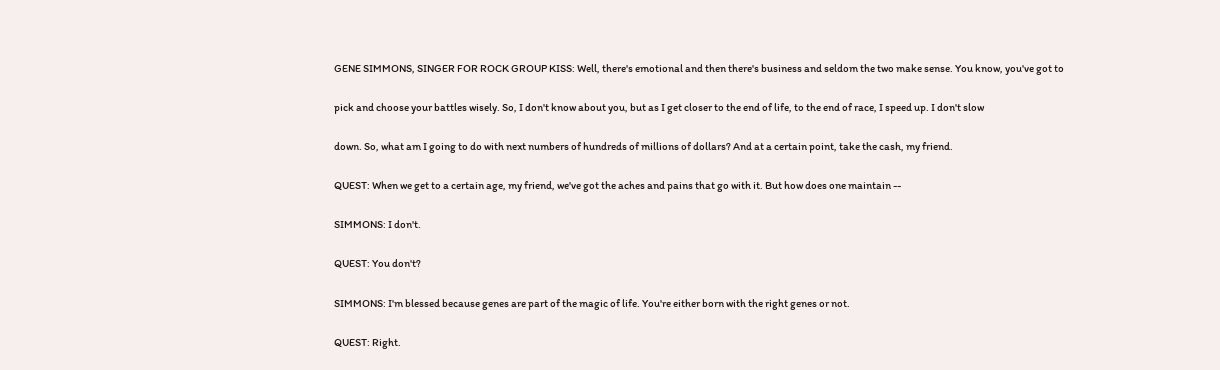GENE SIMMONS, SINGER FOR ROCK GROUP KISS: Well, there's emotional and then there's business and seldom the two make sense. You know, you've got to

pick and choose your battles wisely. So, I don't know about you, but as I get closer to the end of life, to the end of race, I speed up. I don't slow

down. So, what am I going to do with next numbers of hundreds of millions of dollars? And at a certain point, take the cash, my friend.

QUEST: When we get to a certain age, my friend, we've got the aches and pains that go with it. But how does one maintain --

SIMMONS: I don't.

QUEST: You don't?

SIMMONS: I'm blessed because genes are part of the magic of life. You're either born with the right genes or not.

QUEST: Right.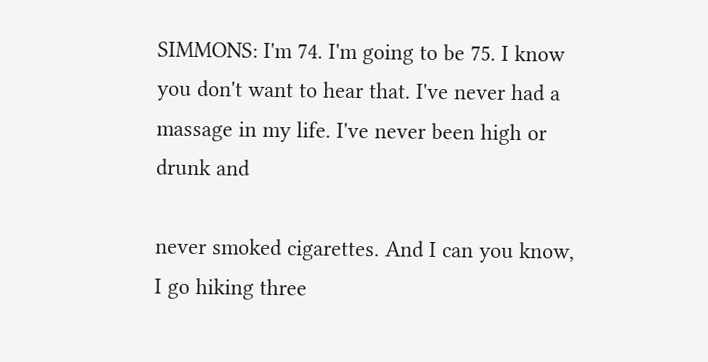SIMMONS: I'm 74. I'm going to be 75. I know you don't want to hear that. I've never had a massage in my life. I've never been high or drunk and

never smoked cigarettes. And I can you know, I go hiking three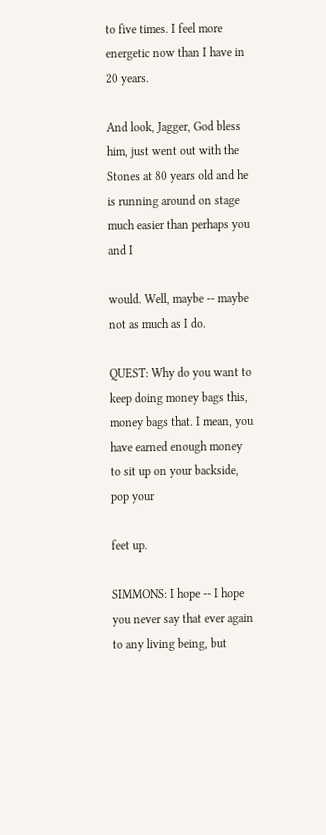to five times. I feel more energetic now than I have in 20 years.

And look, Jagger, God bless him, just went out with the Stones at 80 years old and he is running around on stage much easier than perhaps you and I

would. Well, maybe -- maybe not as much as I do.

QUEST: Why do you want to keep doing money bags this, money bags that. I mean, you have earned enough money to sit up on your backside, pop your

feet up.

SIMMONS: I hope -- I hope you never say that ever again to any living being, but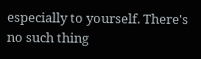especially to yourself. There's no such thing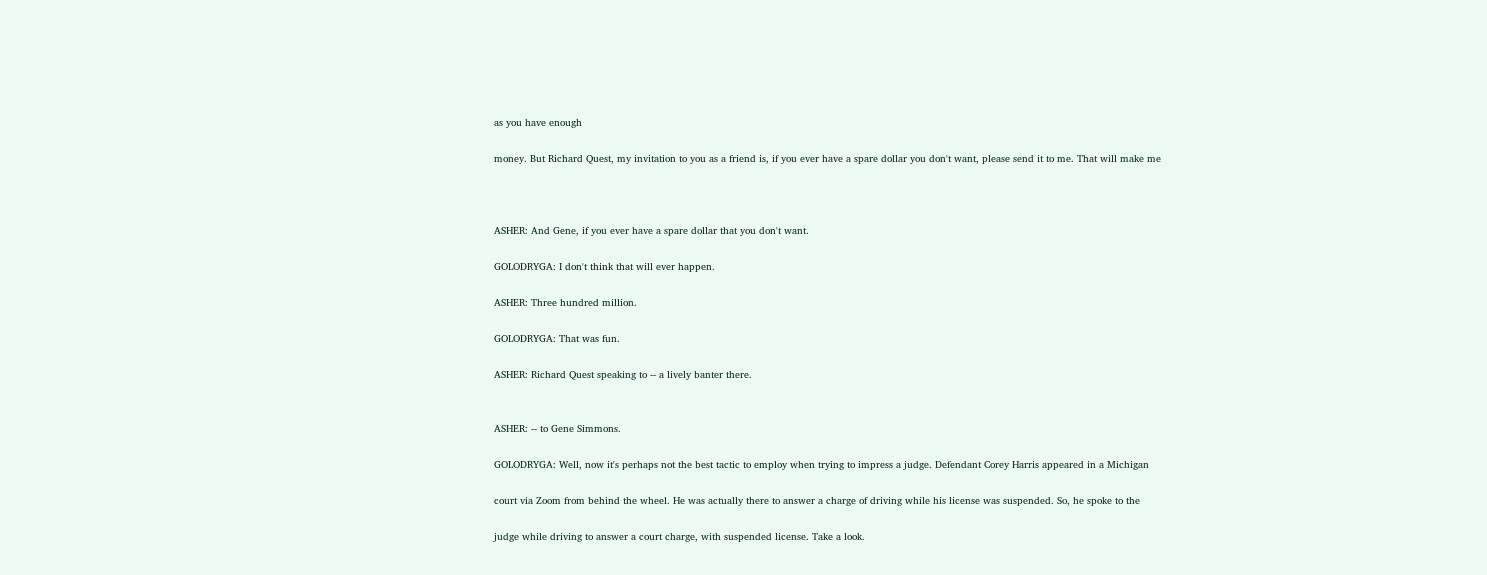as you have enough

money. But Richard Quest, my invitation to you as a friend is, if you ever have a spare dollar you don't want, please send it to me. That will make me



ASHER: And Gene, if you ever have a spare dollar that you don't want.

GOLODRYGA: I don't think that will ever happen.

ASHER: Three hundred million.

GOLODRYGA: That was fun.

ASHER: Richard Quest speaking to -- a lively banter there.


ASHER: -- to Gene Simmons.

GOLODRYGA: Well, now it's perhaps not the best tactic to employ when trying to impress a judge. Defendant Corey Harris appeared in a Michigan

court via Zoom from behind the wheel. He was actually there to answer a charge of driving while his license was suspended. So, he spoke to the

judge while driving to answer a court charge, with suspended license. Take a look.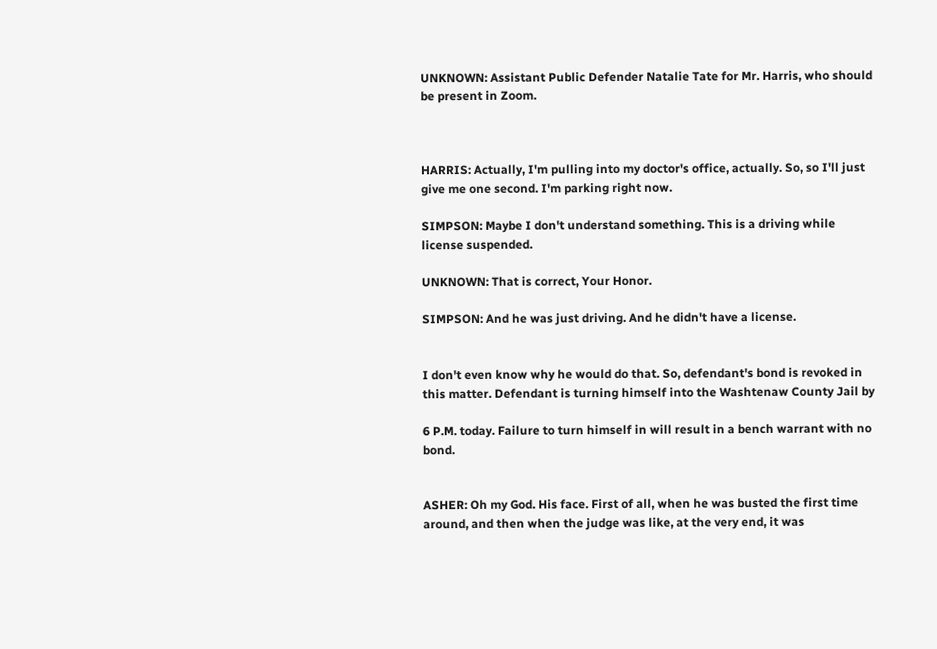UNKNOWN: Assistant Public Defender Natalie Tate for Mr. Harris, who should be present in Zoom.



HARRIS: Actually, I'm pulling into my doctor's office, actually. So, so I'll just give me one second. I'm parking right now.

SIMPSON: Maybe I don't understand something. This is a driving while license suspended.

UNKNOWN: That is correct, Your Honor.

SIMPSON: And he was just driving. And he didn't have a license.


I don't even know why he would do that. So, defendant's bond is revoked in this matter. Defendant is turning himself into the Washtenaw County Jail by

6 P.M. today. Failure to turn himself in will result in a bench warrant with no bond.


ASHER: Oh my God. His face. First of all, when he was busted the first time around, and then when the judge was like, at the very end, it was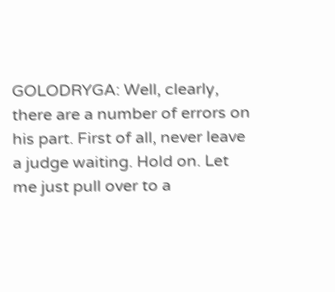GOLODRYGA: Well, clearly, there are a number of errors on his part. First of all, never leave a judge waiting. Hold on. Let me just pull over to a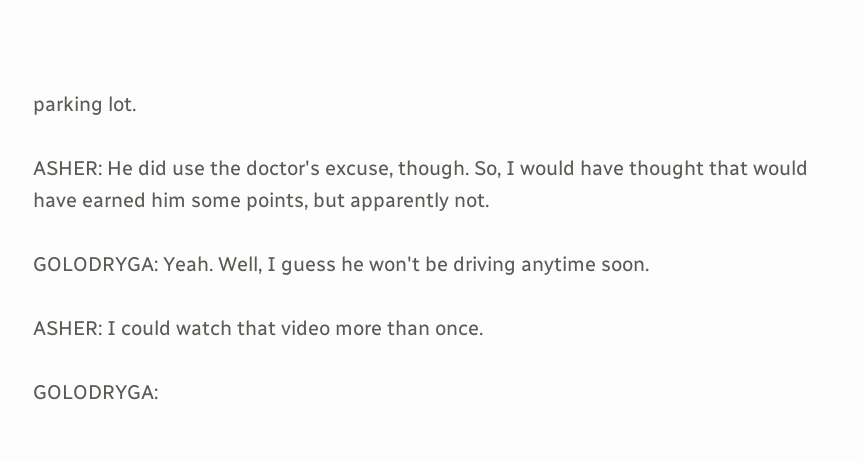parking lot.

ASHER: He did use the doctor's excuse, though. So, I would have thought that would have earned him some points, but apparently not.

GOLODRYGA: Yeah. Well, I guess he won't be driving anytime soon.

ASHER: I could watch that video more than once.

GOLODRYGA: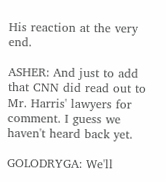His reaction at the very end.

ASHER: And just to add that CNN did read out to Mr. Harris' lawyers for comment. I guess we haven't heard back yet.

GOLODRYGA: We'll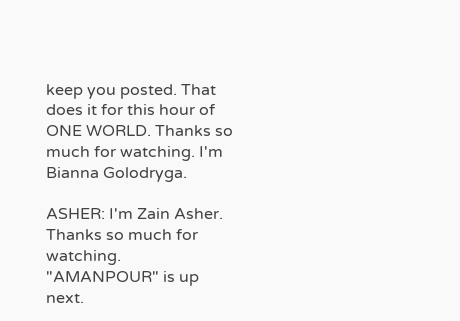keep you posted. That does it for this hour of ONE WORLD. Thanks so much for watching. I'm Bianna Golodryga.

ASHER: I'm Zain Asher. Thanks so much for watching. "AMANPOUR" is up next.